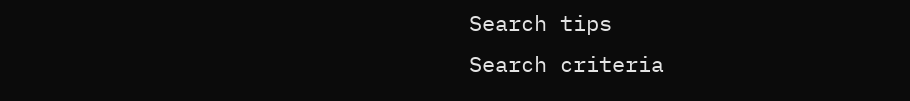Search tips
Search criteria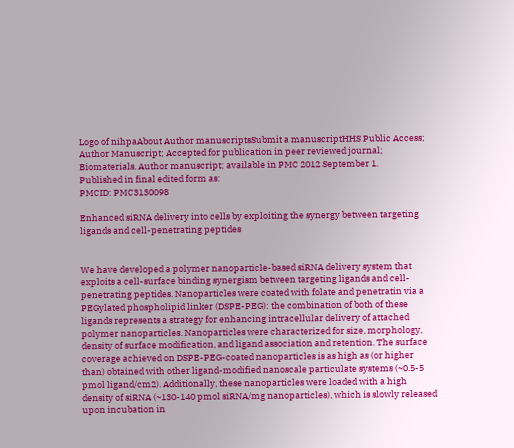Logo of nihpaAbout Author manuscriptsSubmit a manuscriptHHS Public Access; Author Manuscript; Accepted for publication in peer reviewed journal;
Biomaterials. Author manuscript; available in PMC 2012 September 1.
Published in final edited form as:
PMCID: PMC3130098

Enhanced siRNA delivery into cells by exploiting the synergy between targeting ligands and cell-penetrating peptides


We have developed a polymer nanoparticle-based siRNA delivery system that exploits a cell-surface binding synergism between targeting ligands and cell-penetrating peptides. Nanoparticles were coated with folate and penetratin via a PEGylated phospholipid linker (DSPE-PEG): the combination of both of these ligands represents a strategy for enhancing intracellular delivery of attached polymer nanoparticles. Nanoparticles were characterized for size, morphology, density of surface modification, and ligand association and retention. The surface coverage achieved on DSPE-PEG-coated nanoparticles is as high as (or higher than) obtained with other ligand-modified nanoscale particulate systems (~0.5-5 pmol ligand/cm2). Additionally, these nanoparticles were loaded with a high density of siRNA (~130-140 pmol siRNA/mg nanoparticles), which is slowly released upon incubation in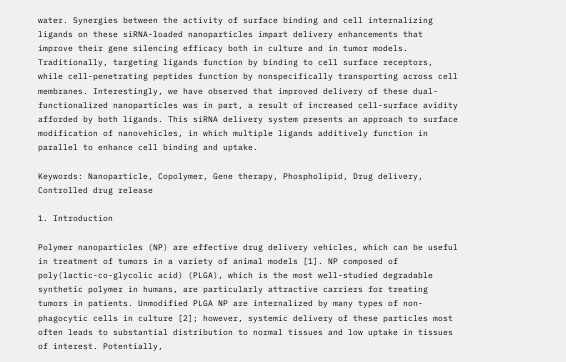water. Synergies between the activity of surface binding and cell internalizing ligands on these siRNA-loaded nanoparticles impart delivery enhancements that improve their gene silencing efficacy both in culture and in tumor models. Traditionally, targeting ligands function by binding to cell surface receptors, while cell-penetrating peptides function by nonspecifically transporting across cell membranes. Interestingly, we have observed that improved delivery of these dual-functionalized nanoparticles was in part, a result of increased cell-surface avidity afforded by both ligands. This siRNA delivery system presents an approach to surface modification of nanovehicles, in which multiple ligands additively function in parallel to enhance cell binding and uptake.

Keywords: Nanoparticle, Copolymer, Gene therapy, Phospholipid, Drug delivery, Controlled drug release

1. Introduction

Polymer nanoparticles (NP) are effective drug delivery vehicles, which can be useful in treatment of tumors in a variety of animal models [1]. NP composed of poly(lactic-co-glycolic acid) (PLGA), which is the most well-studied degradable synthetic polymer in humans, are particularly attractive carriers for treating tumors in patients. Unmodified PLGA NP are internalized by many types of non-phagocytic cells in culture [2]; however, systemic delivery of these particles most often leads to substantial distribution to normal tissues and low uptake in tissues of interest. Potentially,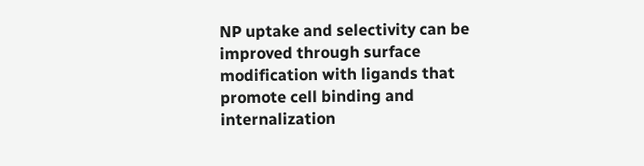NP uptake and selectivity can be improved through surface modification with ligands that promote cell binding and internalization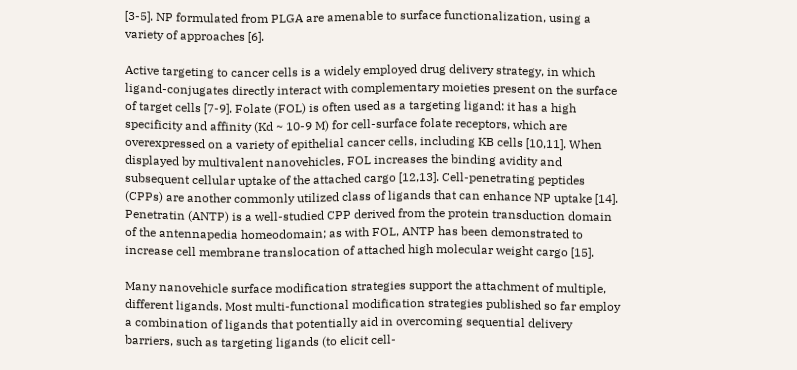[3-5]. NP formulated from PLGA are amenable to surface functionalization, using a variety of approaches [6].

Active targeting to cancer cells is a widely employed drug delivery strategy, in which ligand-conjugates directly interact with complementary moieties present on the surface of target cells [7-9]. Folate (FOL) is often used as a targeting ligand: it has a high specificity and affinity (Kd ~ 10-9 M) for cell-surface folate receptors, which are overexpressed on a variety of epithelial cancer cells, including KB cells [10,11]. When displayed by multivalent nanovehicles, FOL increases the binding avidity and subsequent cellular uptake of the attached cargo [12,13]. Cell-penetrating peptides (CPPs) are another commonly utilized class of ligands that can enhance NP uptake [14]. Penetratin (ANTP) is a well-studied CPP derived from the protein transduction domain of the antennapedia homeodomain; as with FOL, ANTP has been demonstrated to increase cell membrane translocation of attached high molecular weight cargo [15].

Many nanovehicle surface modification strategies support the attachment of multiple, different ligands. Most multi-functional modification strategies published so far employ a combination of ligands that potentially aid in overcoming sequential delivery barriers, such as targeting ligands (to elicit cell-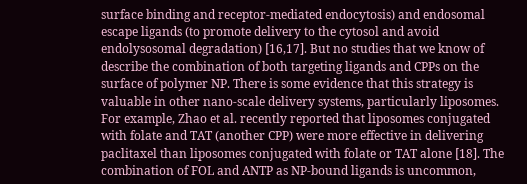surface binding and receptor-mediated endocytosis) and endosomal escape ligands (to promote delivery to the cytosol and avoid endolysosomal degradation) [16,17]. But no studies that we know of describe the combination of both targeting ligands and CPPs on the surface of polymer NP. There is some evidence that this strategy is valuable in other nano-scale delivery systems, particularly liposomes. For example, Zhao et al. recently reported that liposomes conjugated with folate and TAT (another CPP) were more effective in delivering paclitaxel than liposomes conjugated with folate or TAT alone [18]. The combination of FOL and ANTP as NP-bound ligands is uncommon,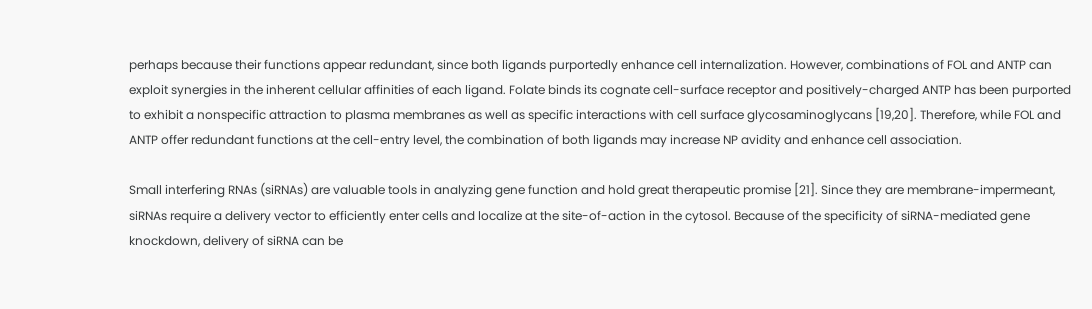perhaps because their functions appear redundant, since both ligands purportedly enhance cell internalization. However, combinations of FOL and ANTP can exploit synergies in the inherent cellular affinities of each ligand. Folate binds its cognate cell-surface receptor and positively-charged ANTP has been purported to exhibit a nonspecific attraction to plasma membranes as well as specific interactions with cell surface glycosaminoglycans [19,20]. Therefore, while FOL and ANTP offer redundant functions at the cell-entry level, the combination of both ligands may increase NP avidity and enhance cell association.

Small interfering RNAs (siRNAs) are valuable tools in analyzing gene function and hold great therapeutic promise [21]. Since they are membrane-impermeant, siRNAs require a delivery vector to efficiently enter cells and localize at the site-of-action in the cytosol. Because of the specificity of siRNA-mediated gene knockdown, delivery of siRNA can be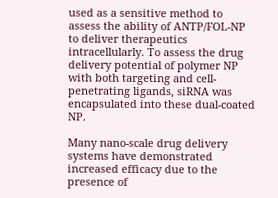used as a sensitive method to assess the ability of ANTP/FOL-NP to deliver therapeutics intracellularly. To assess the drug delivery potential of polymer NP with both targeting and cell-penetrating ligands, siRNA was encapsulated into these dual-coated NP.

Many nano-scale drug delivery systems have demonstrated increased efficacy due to the presence of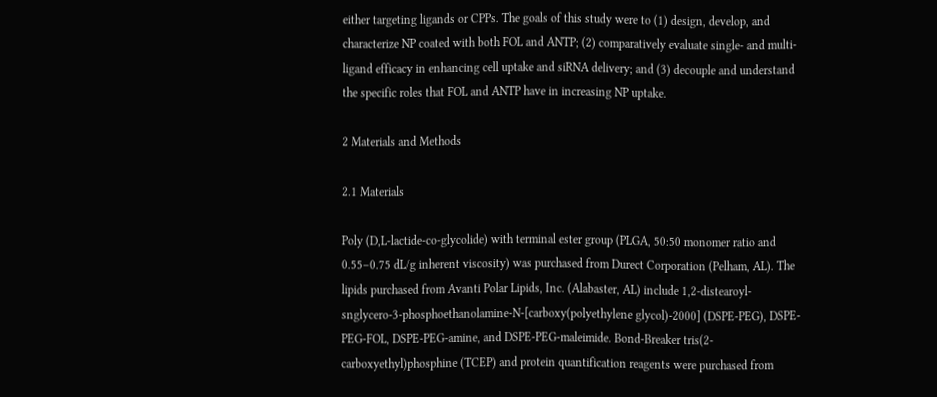either targeting ligands or CPPs. The goals of this study were to (1) design, develop, and characterize NP coated with both FOL and ANTP; (2) comparatively evaluate single- and multi-ligand efficacy in enhancing cell uptake and siRNA delivery; and (3) decouple and understand the specific roles that FOL and ANTP have in increasing NP uptake.

2 Materials and Methods

2.1 Materials

Poly (D,L-lactide-co-glycolide) with terminal ester group (PLGA, 50:50 monomer ratio and 0.55–0.75 dL/g inherent viscosity) was purchased from Durect Corporation (Pelham, AL). The lipids purchased from Avanti Polar Lipids, Inc. (Alabaster, AL) include 1,2-distearoyl-snglycero-3-phosphoethanolamine-N-[carboxy(polyethylene glycol)-2000] (DSPE-PEG), DSPE-PEG-FOL, DSPE-PEG-amine, and DSPE-PEG-maleimide. Bond-Breaker tris(2-carboxyethyl)phosphine (TCEP) and protein quantification reagents were purchased from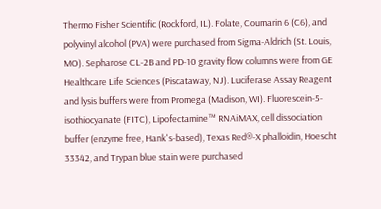Thermo Fisher Scientific (Rockford, IL). Folate, Coumarin 6 (C6), and polyvinyl alcohol (PVA) were purchased from Sigma-Aldrich (St. Louis, MO). Sepharose CL-2B and PD-10 gravity flow columns were from GE Healthcare Life Sciences (Piscataway, NJ). Luciferase Assay Reagent and lysis buffers were from Promega (Madison, WI). Fluorescein-5-isothiocyanate (FITC), Lipofectamine™ RNAiMAX, cell dissociation buffer (enzyme free, Hank's-based), Texas Red®-X phalloidin, Hoescht 33342, and Trypan blue stain were purchased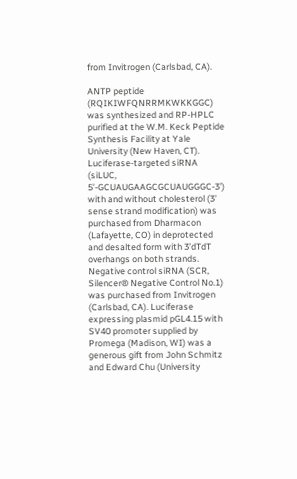from Invitrogen (Carlsbad, CA).

ANTP peptide (RQIKIWFQNRRMKWKKGGC) was synthesized and RP-HPLC purified at the W.M. Keck Peptide Synthesis Facility at Yale University (New Haven, CT). Luciferase-targeted siRNA (siLUC, 5’-GCUAUGAAGCGCUAUGGGC-3’) with and without cholesterol (3’ sense strand modification) was purchased from Dharmacon (Lafayette, CO) in deprotected and desalted form with 3’dTdT overhangs on both strands. Negative control siRNA (SCR, Silencer® Negative Control No.1) was purchased from Invitrogen (Carlsbad, CA). Luciferase expressing plasmid pGL4.15 with SV40 promoter supplied by Promega (Madison, WI) was a generous gift from John Schmitz and Edward Chu (University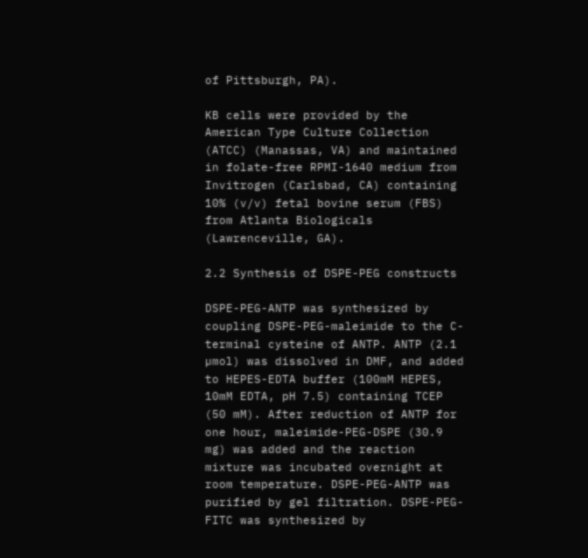of Pittsburgh, PA).

KB cells were provided by the American Type Culture Collection (ATCC) (Manassas, VA) and maintained in folate-free RPMI-1640 medium from Invitrogen (Carlsbad, CA) containing 10% (v/v) fetal bovine serum (FBS) from Atlanta Biologicals (Lawrenceville, GA).

2.2 Synthesis of DSPE-PEG constructs

DSPE-PEG-ANTP was synthesized by coupling DSPE-PEG-maleimide to the C-terminal cysteine of ANTP. ANTP (2.1 µmol) was dissolved in DMF, and added to HEPES-EDTA buffer (100mM HEPES, 10mM EDTA, pH 7.5) containing TCEP (50 mM). After reduction of ANTP for one hour, maleimide-PEG-DSPE (30.9 mg) was added and the reaction mixture was incubated overnight at room temperature. DSPE-PEG-ANTP was purified by gel filtration. DSPE-PEG-FITC was synthesized by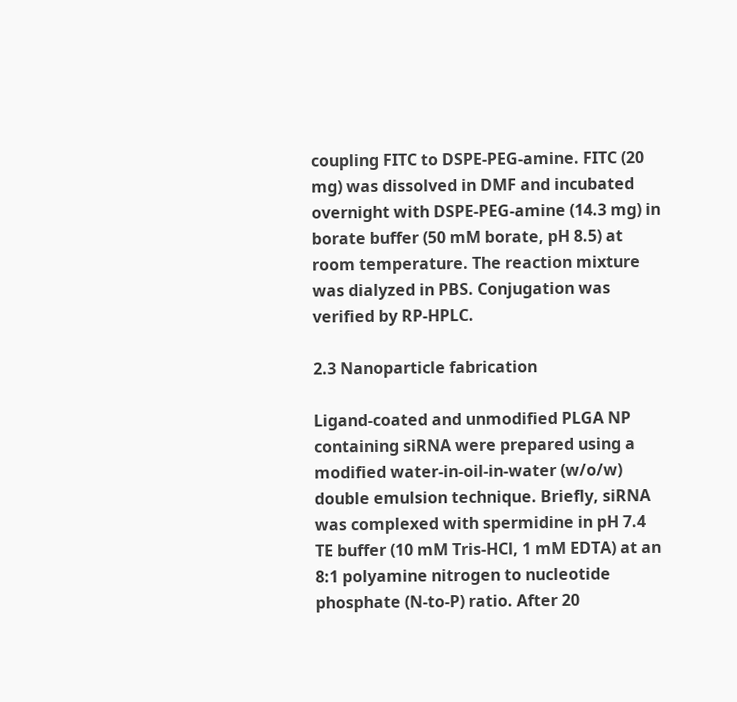coupling FITC to DSPE-PEG-amine. FITC (20 mg) was dissolved in DMF and incubated overnight with DSPE-PEG-amine (14.3 mg) in borate buffer (50 mM borate, pH 8.5) at room temperature. The reaction mixture was dialyzed in PBS. Conjugation was verified by RP-HPLC.

2.3 Nanoparticle fabrication

Ligand-coated and unmodified PLGA NP containing siRNA were prepared using a modified water-in-oil-in-water (w/o/w) double emulsion technique. Briefly, siRNA was complexed with spermidine in pH 7.4 TE buffer (10 mM Tris-HCl, 1 mM EDTA) at an 8:1 polyamine nitrogen to nucleotide phosphate (N-to-P) ratio. After 20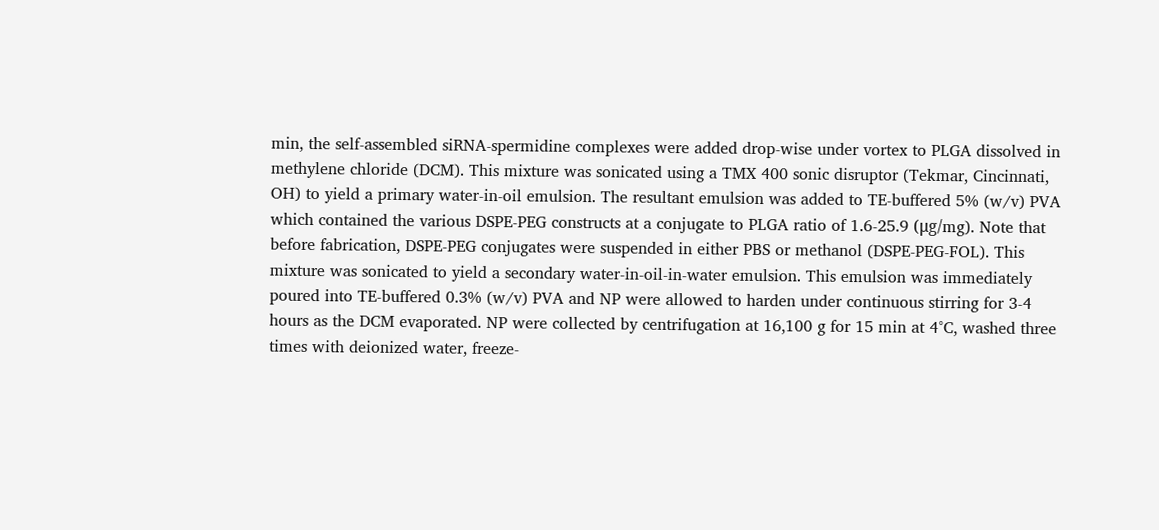min, the self-assembled siRNA-spermidine complexes were added drop-wise under vortex to PLGA dissolved in methylene chloride (DCM). This mixture was sonicated using a TMX 400 sonic disruptor (Tekmar, Cincinnati, OH) to yield a primary water-in-oil emulsion. The resultant emulsion was added to TE-buffered 5% (w/v) PVA which contained the various DSPE-PEG constructs at a conjugate to PLGA ratio of 1.6-25.9 (μg/mg). Note that before fabrication, DSPE-PEG conjugates were suspended in either PBS or methanol (DSPE-PEG-FOL). This mixture was sonicated to yield a secondary water-in-oil-in-water emulsion. This emulsion was immediately poured into TE-buffered 0.3% (w/v) PVA and NP were allowed to harden under continuous stirring for 3-4 hours as the DCM evaporated. NP were collected by centrifugation at 16,100 g for 15 min at 4°C, washed three times with deionized water, freeze-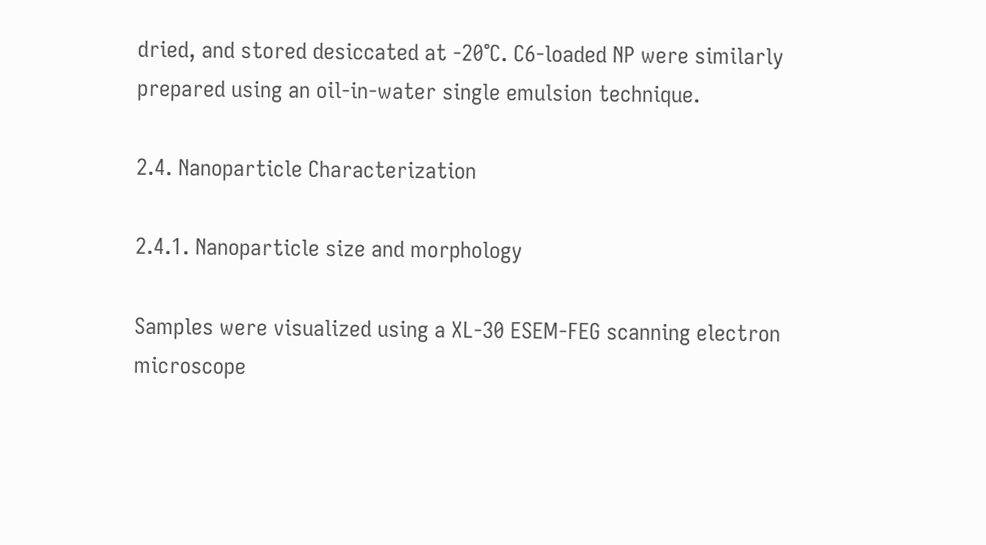dried, and stored desiccated at -20°C. C6-loaded NP were similarly prepared using an oil-in-water single emulsion technique.

2.4. Nanoparticle Characterization

2.4.1. Nanoparticle size and morphology

Samples were visualized using a XL-30 ESEM-FEG scanning electron microscope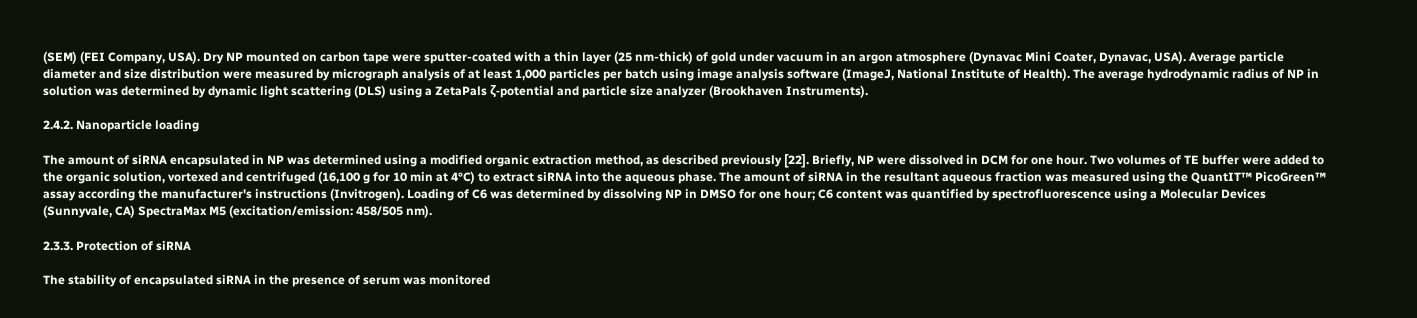(SEM) (FEI Company, USA). Dry NP mounted on carbon tape were sputter-coated with a thin layer (25 nm-thick) of gold under vacuum in an argon atmosphere (Dynavac Mini Coater, Dynavac, USA). Average particle diameter and size distribution were measured by micrograph analysis of at least 1,000 particles per batch using image analysis software (ImageJ, National Institute of Health). The average hydrodynamic radius of NP in solution was determined by dynamic light scattering (DLS) using a ZetaPals ζ-potential and particle size analyzer (Brookhaven Instruments).

2.4.2. Nanoparticle loading

The amount of siRNA encapsulated in NP was determined using a modified organic extraction method, as described previously [22]. Briefly, NP were dissolved in DCM for one hour. Two volumes of TE buffer were added to the organic solution, vortexed and centrifuged (16,100 g for 10 min at 4°C) to extract siRNA into the aqueous phase. The amount of siRNA in the resultant aqueous fraction was measured using the QuantIT™ PicoGreen™ assay according the manufacturer's instructions (Invitrogen). Loading of C6 was determined by dissolving NP in DMSO for one hour; C6 content was quantified by spectrofluorescence using a Molecular Devices (Sunnyvale, CA) SpectraMax M5 (excitation/emission: 458/505 nm).

2.3.3. Protection of siRNA

The stability of encapsulated siRNA in the presence of serum was monitored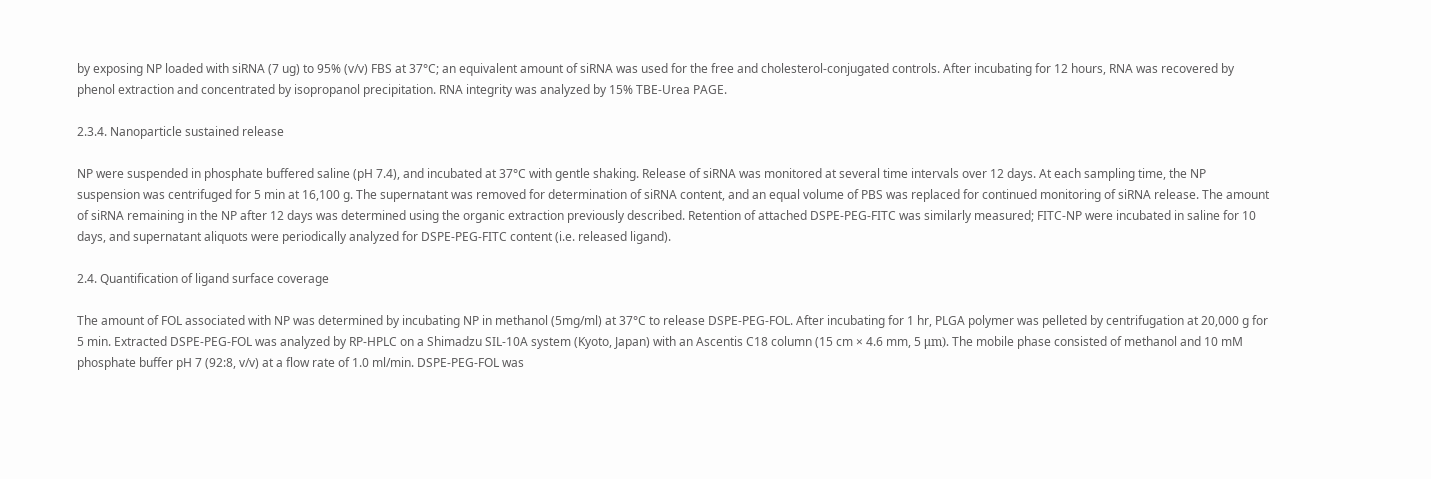by exposing NP loaded with siRNA (7 ug) to 95% (v/v) FBS at 37°C; an equivalent amount of siRNA was used for the free and cholesterol-conjugated controls. After incubating for 12 hours, RNA was recovered by phenol extraction and concentrated by isopropanol precipitation. RNA integrity was analyzed by 15% TBE-Urea PAGE.

2.3.4. Nanoparticle sustained release

NP were suspended in phosphate buffered saline (pH 7.4), and incubated at 37°C with gentle shaking. Release of siRNA was monitored at several time intervals over 12 days. At each sampling time, the NP suspension was centrifuged for 5 min at 16,100 g. The supernatant was removed for determination of siRNA content, and an equal volume of PBS was replaced for continued monitoring of siRNA release. The amount of siRNA remaining in the NP after 12 days was determined using the organic extraction previously described. Retention of attached DSPE-PEG-FITC was similarly measured; FITC-NP were incubated in saline for 10 days, and supernatant aliquots were periodically analyzed for DSPE-PEG-FITC content (i.e. released ligand).

2.4. Quantification of ligand surface coverage

The amount of FOL associated with NP was determined by incubating NP in methanol (5mg/ml) at 37°C to release DSPE-PEG-FOL. After incubating for 1 hr, PLGA polymer was pelleted by centrifugation at 20,000 g for 5 min. Extracted DSPE-PEG-FOL was analyzed by RP-HPLC on a Shimadzu SIL-10A system (Kyoto, Japan) with an Ascentis C18 column (15 cm × 4.6 mm, 5 μm). The mobile phase consisted of methanol and 10 mM phosphate buffer pH 7 (92:8, v/v) at a flow rate of 1.0 ml/min. DSPE-PEG-FOL was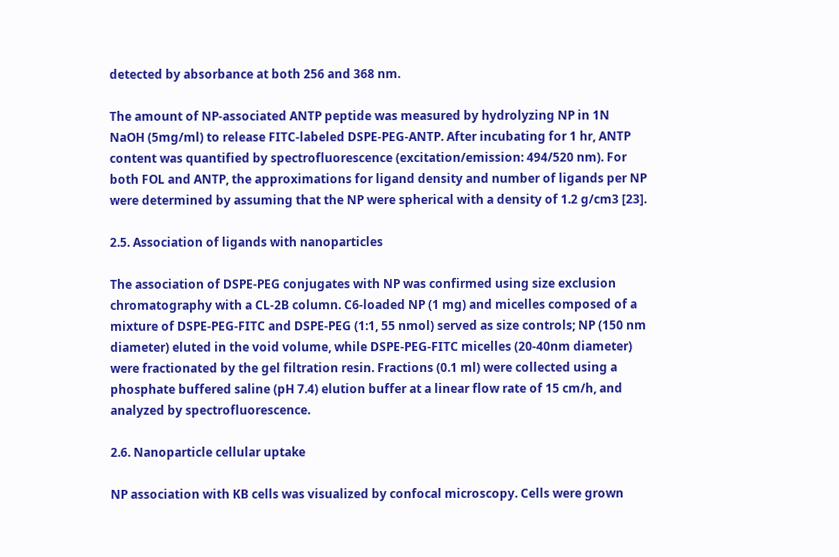detected by absorbance at both 256 and 368 nm.

The amount of NP-associated ANTP peptide was measured by hydrolyzing NP in 1N NaOH (5mg/ml) to release FITC-labeled DSPE-PEG-ANTP. After incubating for 1 hr, ANTP content was quantified by spectrofluorescence (excitation/emission: 494/520 nm). For both FOL and ANTP, the approximations for ligand density and number of ligands per NP were determined by assuming that the NP were spherical with a density of 1.2 g/cm3 [23].

2.5. Association of ligands with nanoparticles

The association of DSPE-PEG conjugates with NP was confirmed using size exclusion chromatography with a CL-2B column. C6-loaded NP (1 mg) and micelles composed of a mixture of DSPE-PEG-FITC and DSPE-PEG (1:1, 55 nmol) served as size controls; NP (150 nm diameter) eluted in the void volume, while DSPE-PEG-FITC micelles (20-40nm diameter) were fractionated by the gel filtration resin. Fractions (0.1 ml) were collected using a phosphate buffered saline (pH 7.4) elution buffer at a linear flow rate of 15 cm/h, and analyzed by spectrofluorescence.

2.6. Nanoparticle cellular uptake

NP association with KB cells was visualized by confocal microscopy. Cells were grown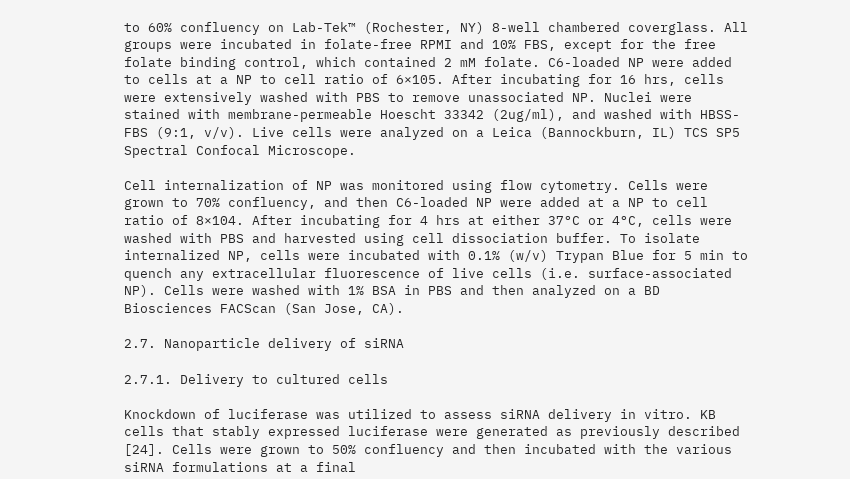to 60% confluency on Lab-Tek™ (Rochester, NY) 8-well chambered coverglass. All groups were incubated in folate-free RPMI and 10% FBS, except for the free folate binding control, which contained 2 mM folate. C6-loaded NP were added to cells at a NP to cell ratio of 6×105. After incubating for 16 hrs, cells were extensively washed with PBS to remove unassociated NP. Nuclei were stained with membrane-permeable Hoescht 33342 (2ug/ml), and washed with HBSS-FBS (9:1, v/v). Live cells were analyzed on a Leica (Bannockburn, IL) TCS SP5 Spectral Confocal Microscope.

Cell internalization of NP was monitored using flow cytometry. Cells were grown to 70% confluency, and then C6-loaded NP were added at a NP to cell ratio of 8×104. After incubating for 4 hrs at either 37°C or 4°C, cells were washed with PBS and harvested using cell dissociation buffer. To isolate internalized NP, cells were incubated with 0.1% (w/v) Trypan Blue for 5 min to quench any extracellular fluorescence of live cells (i.e. surface-associated NP). Cells were washed with 1% BSA in PBS and then analyzed on a BD Biosciences FACScan (San Jose, CA).

2.7. Nanoparticle delivery of siRNA

2.7.1. Delivery to cultured cells

Knockdown of luciferase was utilized to assess siRNA delivery in vitro. KB cells that stably expressed luciferase were generated as previously described [24]. Cells were grown to 50% confluency and then incubated with the various siRNA formulations at a final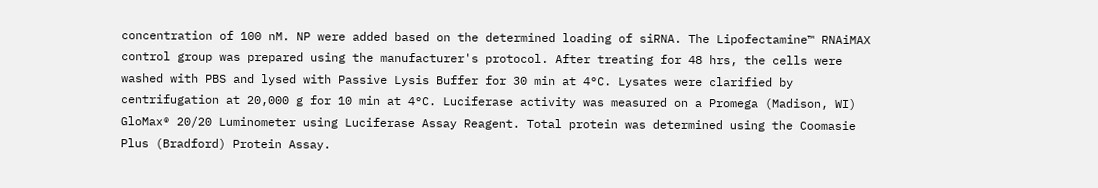concentration of 100 nM. NP were added based on the determined loading of siRNA. The Lipofectamine™ RNAiMAX control group was prepared using the manufacturer's protocol. After treating for 48 hrs, the cells were washed with PBS and lysed with Passive Lysis Buffer for 30 min at 4°C. Lysates were clarified by centrifugation at 20,000 g for 10 min at 4°C. Luciferase activity was measured on a Promega (Madison, WI) GloMax® 20/20 Luminometer using Luciferase Assay Reagent. Total protein was determined using the Coomasie Plus (Bradford) Protein Assay.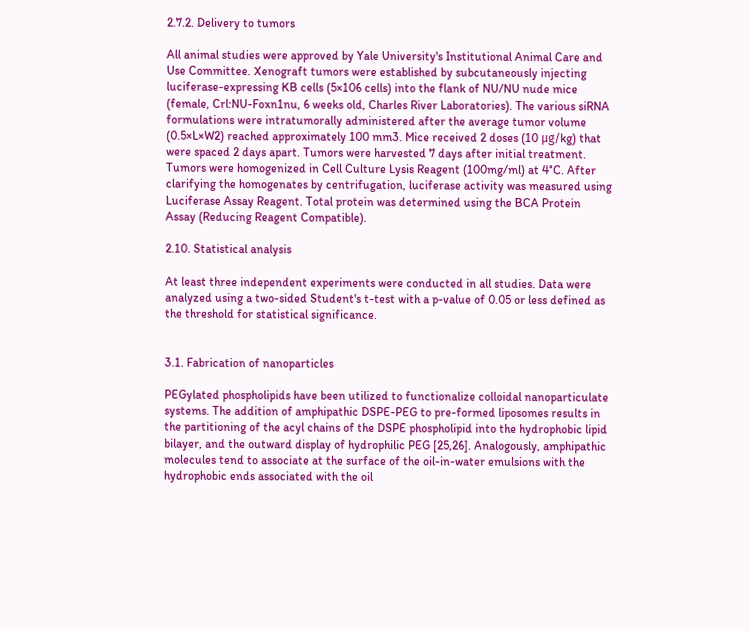2.7.2. Delivery to tumors

All animal studies were approved by Yale University's Institutional Animal Care and Use Committee. Xenograft tumors were established by subcutaneously injecting luciferase-expressing KB cells (5×106 cells) into the flank of NU/NU nude mice (female, Crl:NU-Foxn1nu, 6 weeks old, Charles River Laboratories). The various siRNA formulations were intratumorally administered after the average tumor volume (0.5×L×W2) reached approximately 100 mm3. Mice received 2 doses (10 μg/kg) that were spaced 2 days apart. Tumors were harvested 7 days after initial treatment. Tumors were homogenized in Cell Culture Lysis Reagent (100mg/ml) at 4°C. After clarifying the homogenates by centrifugation, luciferase activity was measured using Luciferase Assay Reagent. Total protein was determined using the BCA Protein Assay (Reducing Reagent Compatible).

2.10. Statistical analysis

At least three independent experiments were conducted in all studies. Data were analyzed using a two-sided Student's t-test with a p-value of 0.05 or less defined as the threshold for statistical significance.


3.1. Fabrication of nanoparticles

PEGylated phospholipids have been utilized to functionalize colloidal nanoparticulate systems. The addition of amphipathic DSPE-PEG to pre-formed liposomes results in the partitioning of the acyl chains of the DSPE phospholipid into the hydrophobic lipid bilayer, and the outward display of hydrophilic PEG [25,26]. Analogously, amphipathic molecules tend to associate at the surface of the oil-in-water emulsions with the hydrophobic ends associated with the oil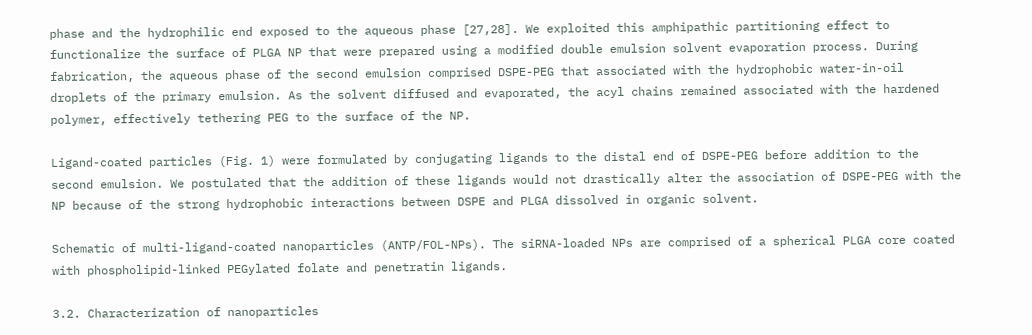phase and the hydrophilic end exposed to the aqueous phase [27,28]. We exploited this amphipathic partitioning effect to functionalize the surface of PLGA NP that were prepared using a modified double emulsion solvent evaporation process. During fabrication, the aqueous phase of the second emulsion comprised DSPE-PEG that associated with the hydrophobic water-in-oil droplets of the primary emulsion. As the solvent diffused and evaporated, the acyl chains remained associated with the hardened polymer, effectively tethering PEG to the surface of the NP.

Ligand-coated particles (Fig. 1) were formulated by conjugating ligands to the distal end of DSPE-PEG before addition to the second emulsion. We postulated that the addition of these ligands would not drastically alter the association of DSPE-PEG with the NP because of the strong hydrophobic interactions between DSPE and PLGA dissolved in organic solvent.

Schematic of multi-ligand-coated nanoparticles (ANTP/FOL-NPs). The siRNA-loaded NPs are comprised of a spherical PLGA core coated with phospholipid-linked PEGylated folate and penetratin ligands.

3.2. Characterization of nanoparticles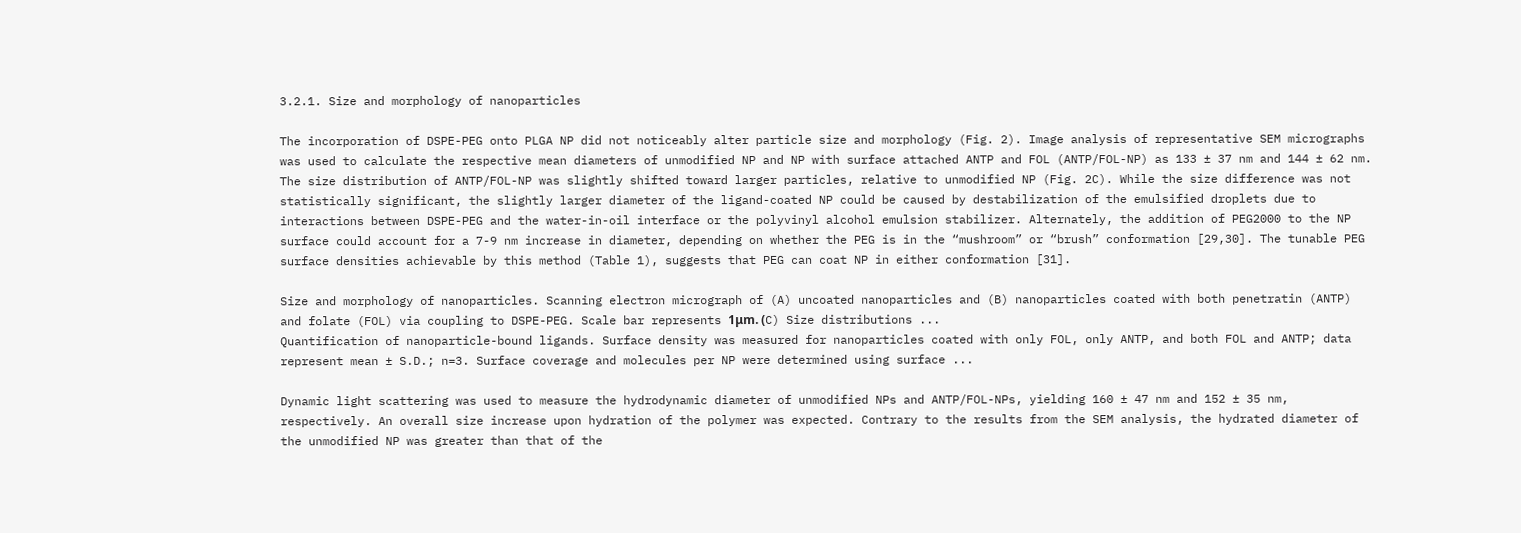3.2.1. Size and morphology of nanoparticles

The incorporation of DSPE-PEG onto PLGA NP did not noticeably alter particle size and morphology (Fig. 2). Image analysis of representative SEM micrographs was used to calculate the respective mean diameters of unmodified NP and NP with surface attached ANTP and FOL (ANTP/FOL-NP) as 133 ± 37 nm and 144 ± 62 nm. The size distribution of ANTP/FOL-NP was slightly shifted toward larger particles, relative to unmodified NP (Fig. 2C). While the size difference was not statistically significant, the slightly larger diameter of the ligand-coated NP could be caused by destabilization of the emulsified droplets due to interactions between DSPE-PEG and the water-in-oil interface or the polyvinyl alcohol emulsion stabilizer. Alternately, the addition of PEG2000 to the NP surface could account for a 7-9 nm increase in diameter, depending on whether the PEG is in the “mushroom” or “brush” conformation [29,30]. The tunable PEG surface densities achievable by this method (Table 1), suggests that PEG can coat NP in either conformation [31].

Size and morphology of nanoparticles. Scanning electron micrograph of (A) uncoated nanoparticles and (B) nanoparticles coated with both penetratin (ANTP) and folate (FOL) via coupling to DSPE-PEG. Scale bar represents 1μm. (C) Size distributions ...
Quantification of nanoparticle-bound ligands. Surface density was measured for nanoparticles coated with only FOL, only ANTP, and both FOL and ANTP; data represent mean ± S.D.; n=3. Surface coverage and molecules per NP were determined using surface ...

Dynamic light scattering was used to measure the hydrodynamic diameter of unmodified NPs and ANTP/FOL-NPs, yielding 160 ± 47 nm and 152 ± 35 nm, respectively. An overall size increase upon hydration of the polymer was expected. Contrary to the results from the SEM analysis, the hydrated diameter of the unmodified NP was greater than that of the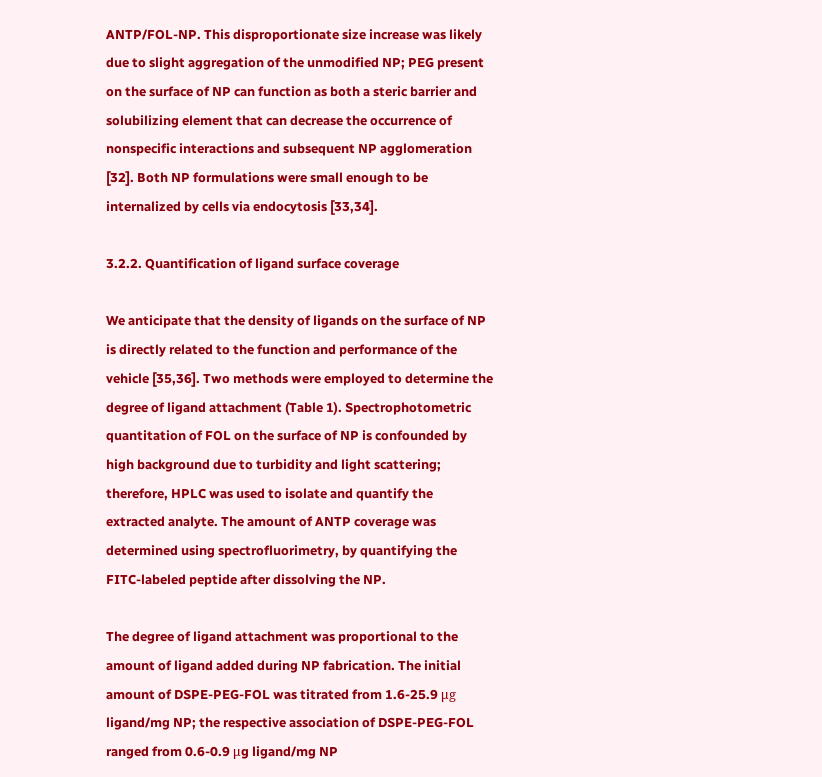ANTP/FOL-NP. This disproportionate size increase was likely due to slight aggregation of the unmodified NP; PEG present on the surface of NP can function as both a steric barrier and solubilizing element that can decrease the occurrence of nonspecific interactions and subsequent NP agglomeration [32]. Both NP formulations were small enough to be internalized by cells via endocytosis [33,34].

3.2.2. Quantification of ligand surface coverage

We anticipate that the density of ligands on the surface of NP is directly related to the function and performance of the vehicle [35,36]. Two methods were employed to determine the degree of ligand attachment (Table 1). Spectrophotometric quantitation of FOL on the surface of NP is confounded by high background due to turbidity and light scattering; therefore, HPLC was used to isolate and quantify the extracted analyte. The amount of ANTP coverage was determined using spectrofluorimetry, by quantifying the FITC-labeled peptide after dissolving the NP.

The degree of ligand attachment was proportional to the amount of ligand added during NP fabrication. The initial amount of DSPE-PEG-FOL was titrated from 1.6-25.9 μg ligand/mg NP; the respective association of DSPE-PEG-FOL ranged from 0.6-0.9 μg ligand/mg NP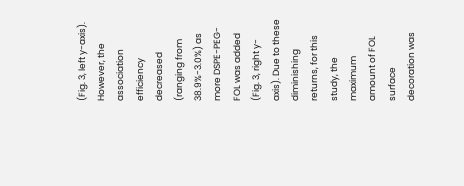(Fig. 3, left y-axis). However, the association efficiency decreased (ranging from 38.9%-3.0%) as more DSPE-PEG-FOL was added (Fig. 3, right y-axis). Due to these diminishing returns, for this study, the maximum amount of FOL surface decoration was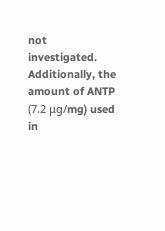not investigated. Additionally, the amount of ANTP (7.2 μg/mg) used in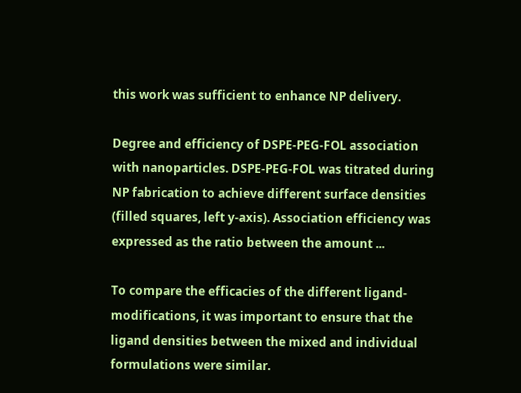this work was sufficient to enhance NP delivery.

Degree and efficiency of DSPE-PEG-FOL association with nanoparticles. DSPE-PEG-FOL was titrated during NP fabrication to achieve different surface densities (filled squares, left y-axis). Association efficiency was expressed as the ratio between the amount ...

To compare the efficacies of the different ligand-modifications, it was important to ensure that the ligand densities between the mixed and individual formulations were similar.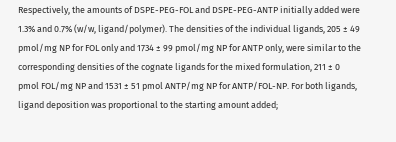Respectively, the amounts of DSPE-PEG-FOL and DSPE-PEG-ANTP initially added were 1.3% and 0.7% (w/w, ligand/polymer). The densities of the individual ligands, 205 ± 49 pmol/mg NP for FOL only and 1734 ± 99 pmol/mg NP for ANTP only, were similar to the corresponding densities of the cognate ligands for the mixed formulation, 211 ± 0 pmol FOL/mg NP and 1531 ± 51 pmol ANTP/mg NP for ANTP/FOL-NP. For both ligands, ligand deposition was proportional to the starting amount added;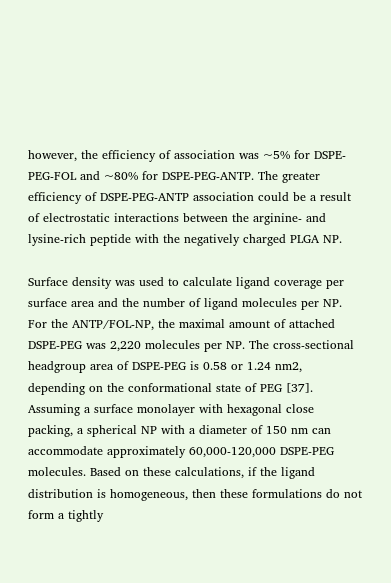however, the efficiency of association was ~5% for DSPE-PEG-FOL and ~80% for DSPE-PEG-ANTP. The greater efficiency of DSPE-PEG-ANTP association could be a result of electrostatic interactions between the arginine- and lysine-rich peptide with the negatively charged PLGA NP.

Surface density was used to calculate ligand coverage per surface area and the number of ligand molecules per NP. For the ANTP/FOL-NP, the maximal amount of attached DSPE-PEG was 2,220 molecules per NP. The cross-sectional headgroup area of DSPE-PEG is 0.58 or 1.24 nm2, depending on the conformational state of PEG [37]. Assuming a surface monolayer with hexagonal close packing, a spherical NP with a diameter of 150 nm can accommodate approximately 60,000-120,000 DSPE-PEG molecules. Based on these calculations, if the ligand distribution is homogeneous, then these formulations do not form a tightly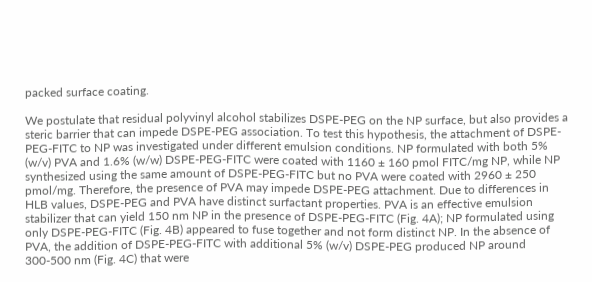packed surface coating.

We postulate that residual polyvinyl alcohol stabilizes DSPE-PEG on the NP surface, but also provides a steric barrier that can impede DSPE-PEG association. To test this hypothesis, the attachment of DSPE-PEG-FITC to NP was investigated under different emulsion conditions. NP formulated with both 5% (w/v) PVA and 1.6% (w/w) DSPE-PEG-FITC were coated with 1160 ± 160 pmol FITC/mg NP, while NP synthesized using the same amount of DSPE-PEG-FITC but no PVA were coated with 2960 ± 250 pmol/mg. Therefore, the presence of PVA may impede DSPE-PEG attachment. Due to differences in HLB values, DSPE-PEG and PVA have distinct surfactant properties. PVA is an effective emulsion stabilizer that can yield 150 nm NP in the presence of DSPE-PEG-FITC (Fig. 4A); NP formulated using only DSPE-PEG-FITC (Fig. 4B) appeared to fuse together and not form distinct NP. In the absence of PVA, the addition of DSPE-PEG-FITC with additional 5% (w/v) DSPE-PEG produced NP around 300-500 nm (Fig. 4C) that were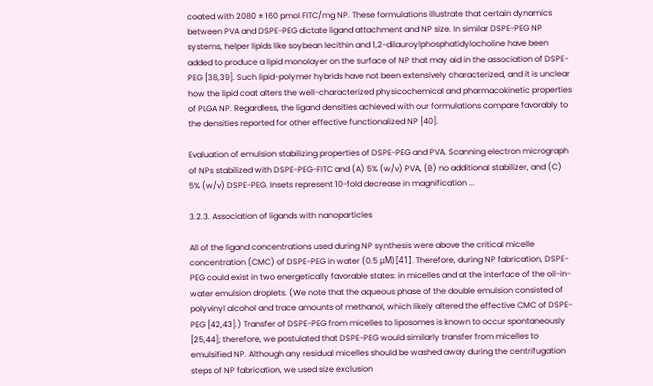coated with 2080 ± 160 pmol FITC/mg NP. These formulations illustrate that certain dynamics between PVA and DSPE-PEG dictate ligand attachment and NP size. In similar DSPE-PEG NP systems, helper lipids like soybean lecithin and 1,2-dilauroylphosphatidylocholine have been added to produce a lipid monolayer on the surface of NP that may aid in the association of DSPE-PEG [38,39]. Such lipid-polymer hybrids have not been extensively characterized, and it is unclear how the lipid coat alters the well-characterized physicochemical and pharmacokinetic properties of PLGA NP. Regardless, the ligand densities achieved with our formulations compare favorably to the densities reported for other effective functionalized NP [40].

Evaluation of emulsion stabilizing properties of DSPE-PEG and PVA. Scanning electron micrograph of NPs stabilized with DSPE-PEG-FITC and (A) 5% (w/v) PVA, (B) no additional stabilizer, and (C) 5% (w/v) DSPE-PEG. Insets represent 10-fold decrease in magnification ...

3.2.3. Association of ligands with nanoparticles

All of the ligand concentrations used during NP synthesis were above the critical micelle concentration (CMC) of DSPE-PEG in water (0.5 μM) [41]. Therefore, during NP fabrication, DSPE-PEG could exist in two energetically favorable states: in micelles and at the interface of the oil-in-water emulsion droplets. (We note that the aqueous phase of the double emulsion consisted of polyvinyl alcohol and trace amounts of methanol, which likely altered the effective CMC of DSPE-PEG [42,43].) Transfer of DSPE-PEG from micelles to liposomes is known to occur spontaneously [25,44]; therefore, we postulated that DSPE-PEG would similarly transfer from micelles to emulsified NP. Although any residual micelles should be washed away during the centrifugation steps of NP fabrication, we used size exclusion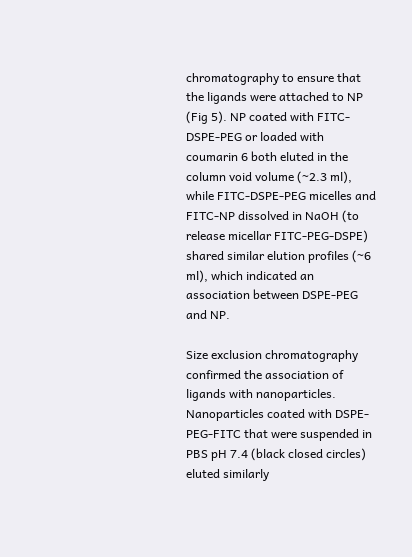chromatography to ensure that the ligands were attached to NP (Fig 5). NP coated with FITC-DSPE-PEG or loaded with coumarin 6 both eluted in the column void volume (~2.3 ml), while FITC-DSPE-PEG micelles and FITC-NP dissolved in NaOH (to release micellar FITC-PEG-DSPE) shared similar elution profiles (~6 ml), which indicated an association between DSPE-PEG and NP.

Size exclusion chromatography confirmed the association of ligands with nanoparticles. Nanoparticles coated with DSPE-PEG-FITC that were suspended in PBS pH 7.4 (black closed circles) eluted similarly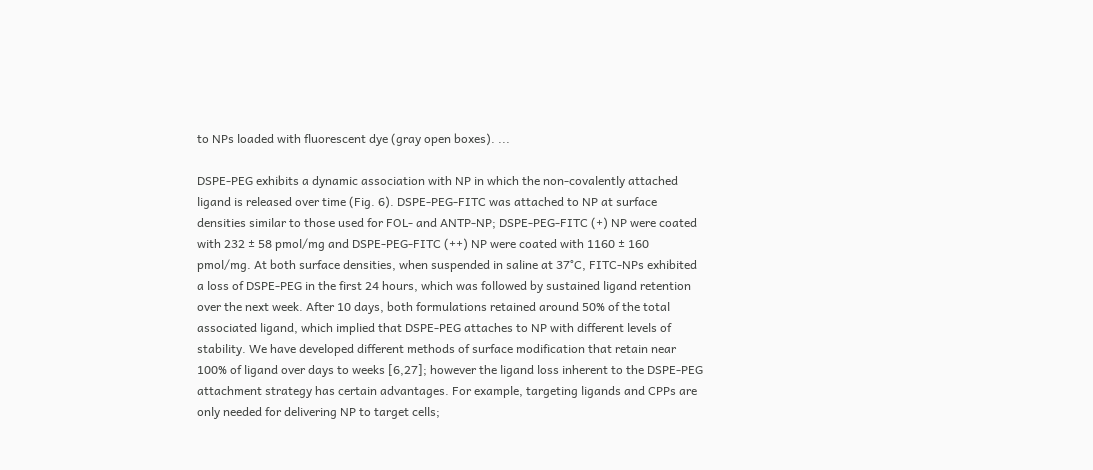to NPs loaded with fluorescent dye (gray open boxes). ...

DSPE-PEG exhibits a dynamic association with NP in which the non-covalently attached ligand is released over time (Fig. 6). DSPE-PEG-FITC was attached to NP at surface densities similar to those used for FOL- and ANTP-NP; DSPE-PEG-FITC (+) NP were coated with 232 ± 58 pmol/mg and DSPE-PEG-FITC (++) NP were coated with 1160 ± 160 pmol/mg. At both surface densities, when suspended in saline at 37°C, FITC-NPs exhibited a loss of DSPE-PEG in the first 24 hours, which was followed by sustained ligand retention over the next week. After 10 days, both formulations retained around 50% of the total associated ligand, which implied that DSPE-PEG attaches to NP with different levels of stability. We have developed different methods of surface modification that retain near 100% of ligand over days to weeks [6,27]; however the ligand loss inherent to the DSPE-PEG attachment strategy has certain advantages. For example, targeting ligands and CPPs are only needed for delivering NP to target cells;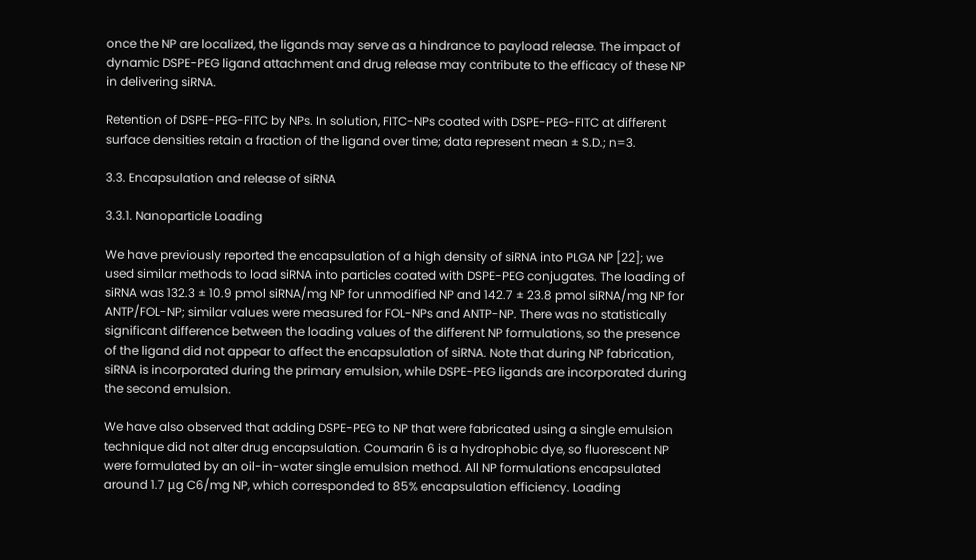once the NP are localized, the ligands may serve as a hindrance to payload release. The impact of dynamic DSPE-PEG ligand attachment and drug release may contribute to the efficacy of these NP in delivering siRNA.

Retention of DSPE-PEG-FITC by NPs. In solution, FITC-NPs coated with DSPE-PEG-FITC at different surface densities retain a fraction of the ligand over time; data represent mean ± S.D.; n=3.

3.3. Encapsulation and release of siRNA

3.3.1. Nanoparticle Loading

We have previously reported the encapsulation of a high density of siRNA into PLGA NP [22]; we used similar methods to load siRNA into particles coated with DSPE-PEG conjugates. The loading of siRNA was 132.3 ± 10.9 pmol siRNA/mg NP for unmodified NP and 142.7 ± 23.8 pmol siRNA/mg NP for ANTP/FOL-NP; similar values were measured for FOL-NPs and ANTP-NP. There was no statistically significant difference between the loading values of the different NP formulations, so the presence of the ligand did not appear to affect the encapsulation of siRNA. Note that during NP fabrication, siRNA is incorporated during the primary emulsion, while DSPE-PEG ligands are incorporated during the second emulsion.

We have also observed that adding DSPE-PEG to NP that were fabricated using a single emulsion technique did not alter drug encapsulation. Coumarin 6 is a hydrophobic dye, so fluorescent NP were formulated by an oil-in-water single emulsion method. All NP formulations encapsulated around 1.7 μg C6/mg NP, which corresponded to 85% encapsulation efficiency. Loading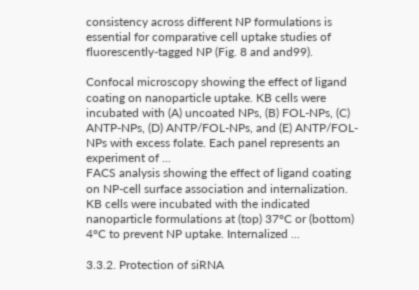consistency across different NP formulations is essential for comparative cell uptake studies of fluorescently-tagged NP (Fig. 8 and and99).

Confocal microscopy showing the effect of ligand coating on nanoparticle uptake. KB cells were incubated with (A) uncoated NPs, (B) FOL-NPs, (C) ANTP-NPs, (D) ANTP/FOL-NPs, and (E) ANTP/FOL-NPs with excess folate. Each panel represents an experiment of ...
FACS analysis showing the effect of ligand coating on NP-cell surface association and internalization. KB cells were incubated with the indicated nanoparticle formulations at (top) 37°C or (bottom) 4°C to prevent NP uptake. Internalized ...

3.3.2. Protection of siRNA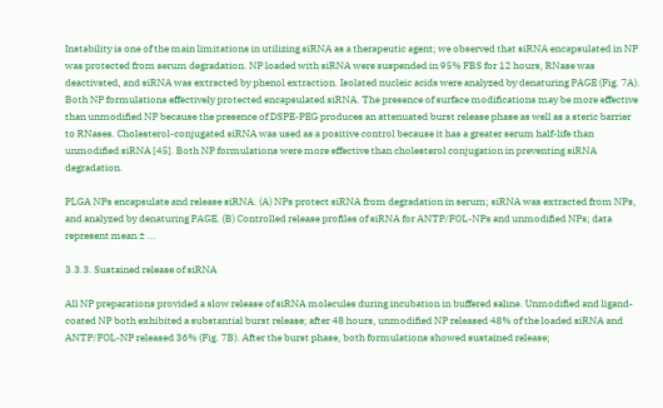Instability is one of the main limitations in utilizing siRNA as a therapeutic agent; we observed that siRNA encapsulated in NP was protected from serum degradation. NP loaded with siRNA were suspended in 95% FBS for 12 hours, RNase was deactivated, and siRNA was extracted by phenol extraction. Isolated nucleic acids were analyzed by denaturing PAGE (Fig. 7A). Both NP formulations effectively protected encapsulated siRNA. The presence of surface modifications may be more effective than unmodified NP because the presence of DSPE-PEG produces an attenuated burst release phase as well as a steric barrier to RNases. Cholesterol-conjugated siRNA was used as a positive control because it has a greater serum half-life than unmodified siRNA [45]. Both NP formulations were more effective than cholesterol conjugation in preventing siRNA degradation.

PLGA NPs encapsulate and release siRNA. (A) NPs protect siRNA from degradation in serum; siRNA was extracted from NPs, and analyzed by denaturing PAGE. (B) Controlled release profiles of siRNA for ANTP/FOL-NPs and unmodified NPs; data represent mean ± ...

3.3.3. Sustained release of siRNA

All NP preparations provided a slow release of siRNA molecules during incubation in buffered saline. Unmodified and ligand-coated NP both exhibited a substantial burst release; after 48 hours, unmodified NP released 48% of the loaded siRNA and ANTP/FOL-NP released 36% (Fig. 7B). After the burst phase, both formulations showed sustained release;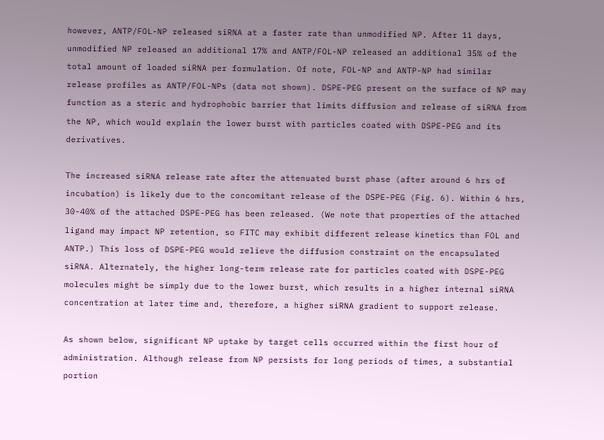however, ANTP/FOL-NP released siRNA at a faster rate than unmodified NP. After 11 days, unmodified NP released an additional 17% and ANTP/FOL-NP released an additional 35% of the total amount of loaded siRNA per formulation. Of note, FOL-NP and ANTP-NP had similar release profiles as ANTP/FOL-NPs (data not shown). DSPE-PEG present on the surface of NP may function as a steric and hydrophobic barrier that limits diffusion and release of siRNA from the NP, which would explain the lower burst with particles coated with DSPE-PEG and its derivatives.

The increased siRNA release rate after the attenuated burst phase (after around 6 hrs of incubation) is likely due to the concomitant release of the DSPE-PEG (Fig. 6). Within 6 hrs, 30-40% of the attached DSPE-PEG has been released. (We note that properties of the attached ligand may impact NP retention, so FITC may exhibit different release kinetics than FOL and ANTP.) This loss of DSPE-PEG would relieve the diffusion constraint on the encapsulated siRNA. Alternately, the higher long-term release rate for particles coated with DSPE-PEG molecules might be simply due to the lower burst, which results in a higher internal siRNA concentration at later time and, therefore, a higher siRNA gradient to support release.

As shown below, significant NP uptake by target cells occurred within the first hour of administration. Although release from NP persists for long periods of times, a substantial portion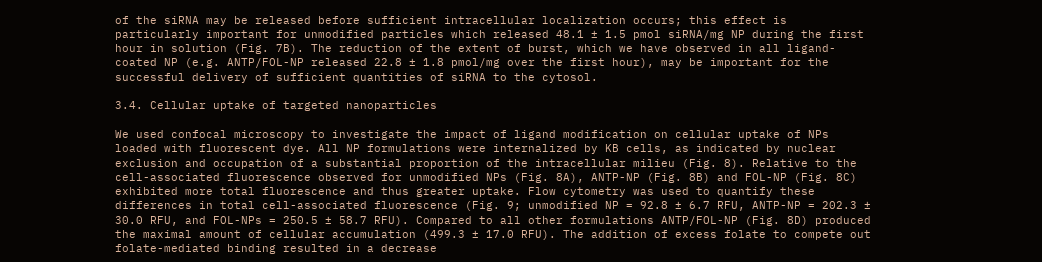of the siRNA may be released before sufficient intracellular localization occurs; this effect is particularly important for unmodified particles which released 48.1 ± 1.5 pmol siRNA/mg NP during the first hour in solution (Fig. 7B). The reduction of the extent of burst, which we have observed in all ligand-coated NP (e.g. ANTP/FOL-NP released 22.8 ± 1.8 pmol/mg over the first hour), may be important for the successful delivery of sufficient quantities of siRNA to the cytosol.

3.4. Cellular uptake of targeted nanoparticles

We used confocal microscopy to investigate the impact of ligand modification on cellular uptake of NPs loaded with fluorescent dye. All NP formulations were internalized by KB cells, as indicated by nuclear exclusion and occupation of a substantial proportion of the intracellular milieu (Fig. 8). Relative to the cell-associated fluorescence observed for unmodified NPs (Fig. 8A), ANTP-NP (Fig. 8B) and FOL-NP (Fig. 8C) exhibited more total fluorescence and thus greater uptake. Flow cytometry was used to quantify these differences in total cell-associated fluorescence (Fig. 9; unmodified NP = 92.8 ± 6.7 RFU, ANTP-NP = 202.3 ± 30.0 RFU, and FOL-NPs = 250.5 ± 58.7 RFU). Compared to all other formulations ANTP/FOL-NP (Fig. 8D) produced the maximal amount of cellular accumulation (499.3 ± 17.0 RFU). The addition of excess folate to compete out folate-mediated binding resulted in a decrease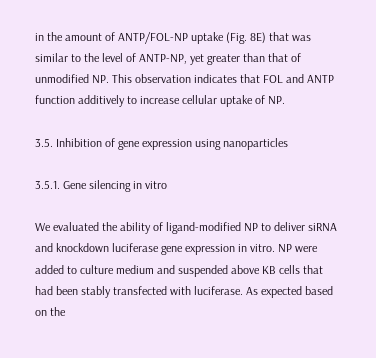in the amount of ANTP/FOL-NP uptake (Fig. 8E) that was similar to the level of ANTP-NP, yet greater than that of unmodified NP. This observation indicates that FOL and ANTP function additively to increase cellular uptake of NP.

3.5. Inhibition of gene expression using nanoparticles

3.5.1. Gene silencing in vitro

We evaluated the ability of ligand-modified NP to deliver siRNA and knockdown luciferase gene expression in vitro. NP were added to culture medium and suspended above KB cells that had been stably transfected with luciferase. As expected based on the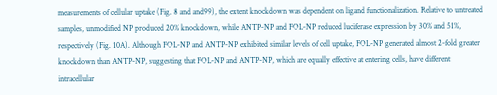measurements of cellular uptake (Fig. 8 and and99), the extent knockdown was dependent on ligand functionalization. Relative to untreated samples, unmodified NP produced 20% knockdown, while ANTP-NP and FOL-NP reduced luciferase expression by 30% and 51%, respectively (Fig. 10A). Although FOL-NP and ANTP-NP exhibited similar levels of cell uptake, FOL-NP generated almost 2-fold greater knockdown than ANTP-NP, suggesting that FOL-NP and ANTP-NP, which are equally effective at entering cells, have different intracellular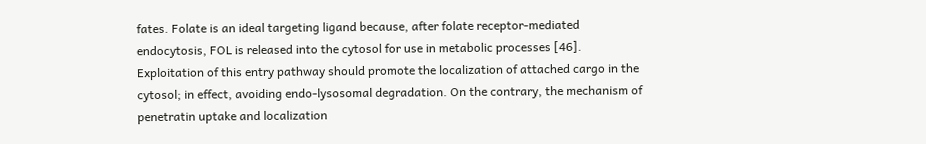fates. Folate is an ideal targeting ligand because, after folate receptor-mediated endocytosis, FOL is released into the cytosol for use in metabolic processes [46]. Exploitation of this entry pathway should promote the localization of attached cargo in the cytosol; in effect, avoiding endo-lysosomal degradation. On the contrary, the mechanism of penetratin uptake and localization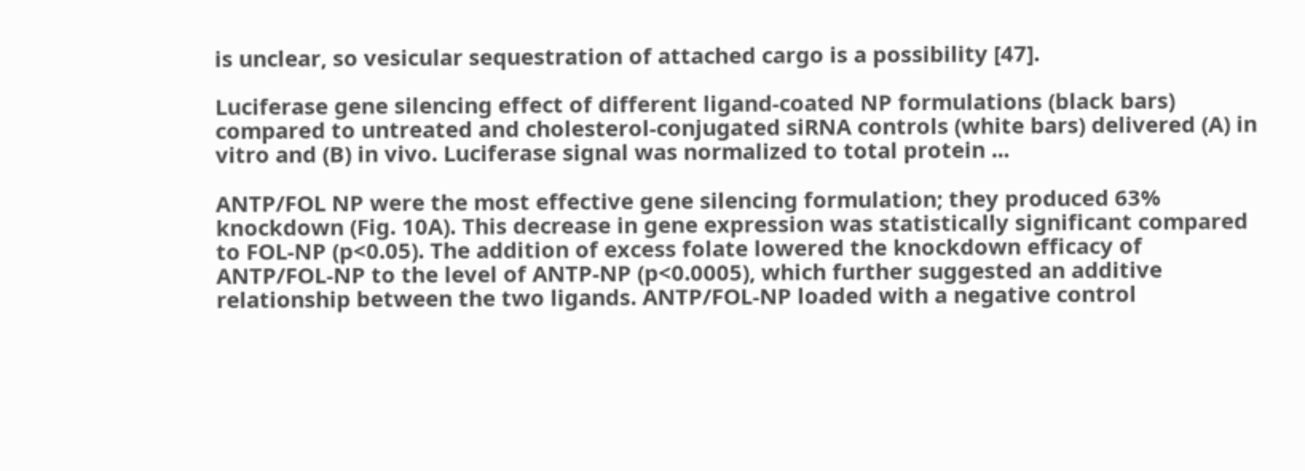is unclear, so vesicular sequestration of attached cargo is a possibility [47].

Luciferase gene silencing effect of different ligand-coated NP formulations (black bars) compared to untreated and cholesterol-conjugated siRNA controls (white bars) delivered (A) in vitro and (B) in vivo. Luciferase signal was normalized to total protein ...

ANTP/FOL NP were the most effective gene silencing formulation; they produced 63% knockdown (Fig. 10A). This decrease in gene expression was statistically significant compared to FOL-NP (p<0.05). The addition of excess folate lowered the knockdown efficacy of ANTP/FOL-NP to the level of ANTP-NP (p<0.0005), which further suggested an additive relationship between the two ligands. ANTP/FOL-NP loaded with a negative control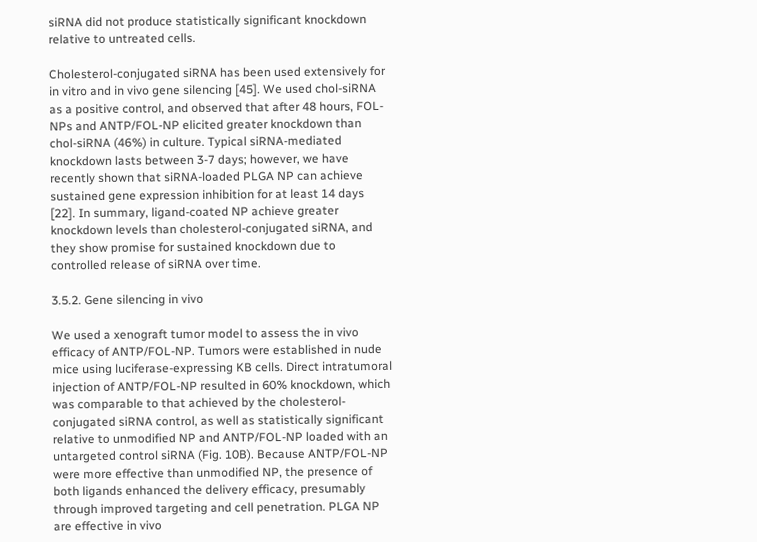siRNA did not produce statistically significant knockdown relative to untreated cells.

Cholesterol-conjugated siRNA has been used extensively for in vitro and in vivo gene silencing [45]. We used chol-siRNA as a positive control, and observed that after 48 hours, FOL-NPs and ANTP/FOL-NP elicited greater knockdown than chol-siRNA (46%) in culture. Typical siRNA-mediated knockdown lasts between 3-7 days; however, we have recently shown that siRNA-loaded PLGA NP can achieve sustained gene expression inhibition for at least 14 days [22]. In summary, ligand-coated NP achieve greater knockdown levels than cholesterol-conjugated siRNA, and they show promise for sustained knockdown due to controlled release of siRNA over time.

3.5.2. Gene silencing in vivo

We used a xenograft tumor model to assess the in vivo efficacy of ANTP/FOL-NP. Tumors were established in nude mice using luciferase-expressing KB cells. Direct intratumoral injection of ANTP/FOL-NP resulted in 60% knockdown, which was comparable to that achieved by the cholesterol-conjugated siRNA control, as well as statistically significant relative to unmodified NP and ANTP/FOL-NP loaded with an untargeted control siRNA (Fig. 10B). Because ANTP/FOL-NP were more effective than unmodified NP, the presence of both ligands enhanced the delivery efficacy, presumably through improved targeting and cell penetration. PLGA NP are effective in vivo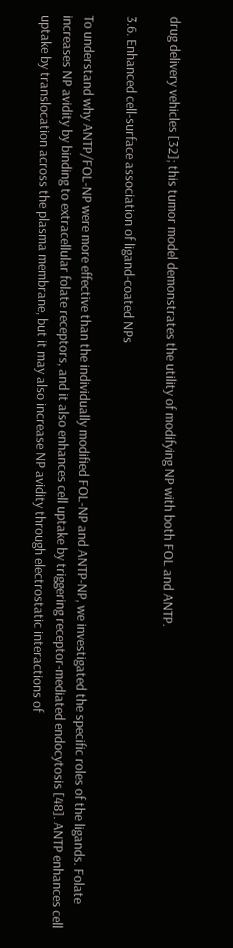drug delivery vehicles [32]; this tumor model demonstrates the utility of modifying NP with both FOL and ANTP.

3.6. Enhanced cell-surface association of ligand-coated NPs

To understand why ANTP/FOL-NP were more effective than the individually modified FOL-NP and ANTP-NP, we investigated the specific roles of the ligands. Folate increases NP avidity by binding to extracellular folate receptors, and it also enhances cell uptake by triggering receptor-mediated endocytosis [48]. ANTP enhances cell uptake by translocation across the plasma membrane, but it may also increase NP avidity through electrostatic interactions of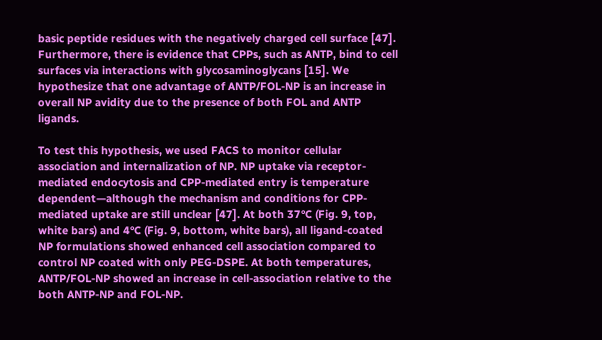basic peptide residues with the negatively charged cell surface [47]. Furthermore, there is evidence that CPPs, such as ANTP, bind to cell surfaces via interactions with glycosaminoglycans [15]. We hypothesize that one advantage of ANTP/FOL-NP is an increase in overall NP avidity due to the presence of both FOL and ANTP ligands.

To test this hypothesis, we used FACS to monitor cellular association and internalization of NP. NP uptake via receptor-mediated endocytosis and CPP-mediated entry is temperature dependent—although the mechanism and conditions for CPP-mediated uptake are still unclear [47]. At both 37°C (Fig. 9, top, white bars) and 4°C (Fig. 9, bottom, white bars), all ligand-coated NP formulations showed enhanced cell association compared to control NP coated with only PEG-DSPE. At both temperatures, ANTP/FOL-NP showed an increase in cell-association relative to the both ANTP-NP and FOL-NP.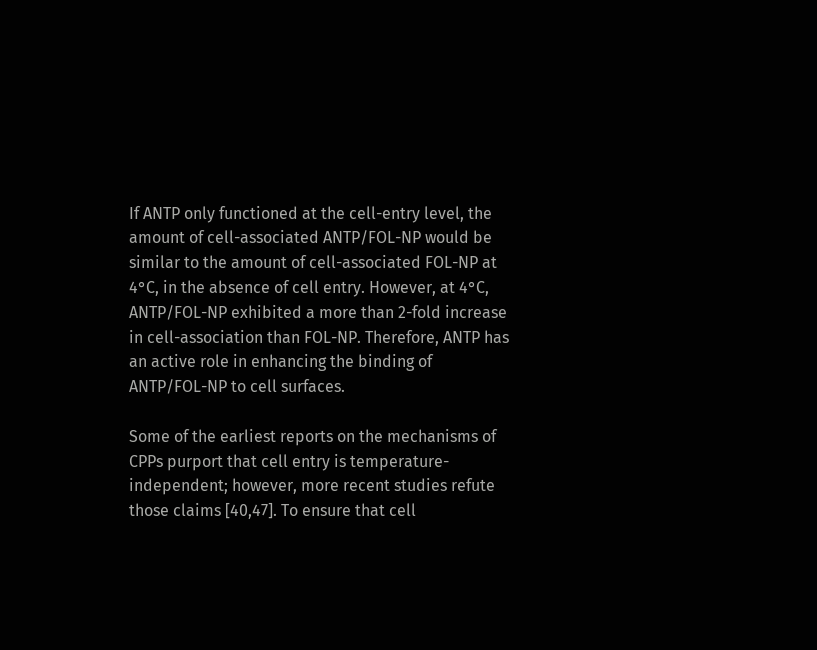If ANTP only functioned at the cell-entry level, the amount of cell-associated ANTP/FOL-NP would be similar to the amount of cell-associated FOL-NP at 4°C, in the absence of cell entry. However, at 4°C, ANTP/FOL-NP exhibited a more than 2-fold increase in cell-association than FOL-NP. Therefore, ANTP has an active role in enhancing the binding of ANTP/FOL-NP to cell surfaces.

Some of the earliest reports on the mechanisms of CPPs purport that cell entry is temperature-independent; however, more recent studies refute those claims [40,47]. To ensure that cell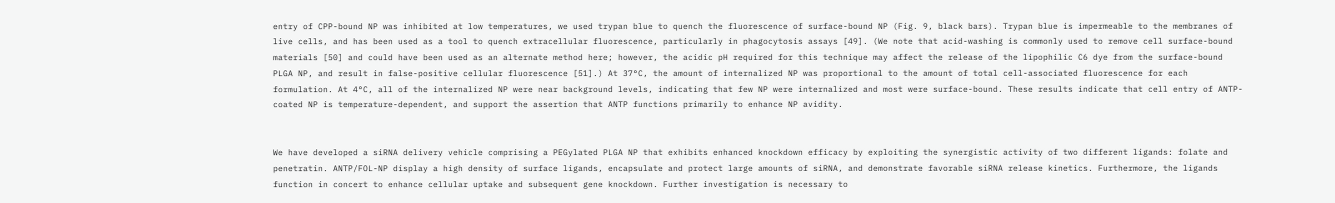entry of CPP-bound NP was inhibited at low temperatures, we used trypan blue to quench the fluorescence of surface-bound NP (Fig. 9, black bars). Trypan blue is impermeable to the membranes of live cells, and has been used as a tool to quench extracellular fluorescence, particularly in phagocytosis assays [49]. (We note that acid-washing is commonly used to remove cell surface-bound materials [50] and could have been used as an alternate method here; however, the acidic pH required for this technique may affect the release of the lipophilic C6 dye from the surface-bound PLGA NP, and result in false-positive cellular fluorescence [51].) At 37°C, the amount of internalized NP was proportional to the amount of total cell-associated fluorescence for each formulation. At 4°C, all of the internalized NP were near background levels, indicating that few NP were internalized and most were surface-bound. These results indicate that cell entry of ANTP-coated NP is temperature-dependent, and support the assertion that ANTP functions primarily to enhance NP avidity.


We have developed a siRNA delivery vehicle comprising a PEGylated PLGA NP that exhibits enhanced knockdown efficacy by exploiting the synergistic activity of two different ligands: folate and penetratin. ANTP/FOL-NP display a high density of surface ligands, encapsulate and protect large amounts of siRNA, and demonstrate favorable siRNA release kinetics. Furthermore, the ligands function in concert to enhance cellular uptake and subsequent gene knockdown. Further investigation is necessary to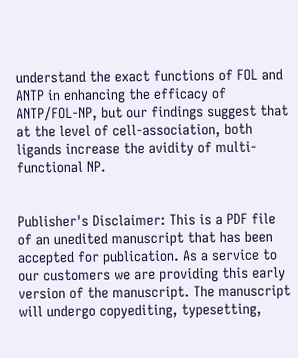understand the exact functions of FOL and ANTP in enhancing the efficacy of ANTP/FOL-NP, but our findings suggest that at the level of cell-association, both ligands increase the avidity of multi-functional NP.


Publisher's Disclaimer: This is a PDF file of an unedited manuscript that has been accepted for publication. As a service to our customers we are providing this early version of the manuscript. The manuscript will undergo copyediting, typesetting,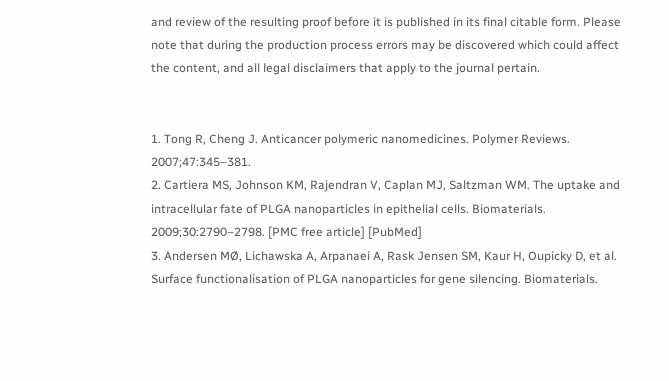and review of the resulting proof before it is published in its final citable form. Please note that during the production process errors may be discovered which could affect the content, and all legal disclaimers that apply to the journal pertain.


1. Tong R, Cheng J. Anticancer polymeric nanomedicines. Polymer Reviews. 2007;47:345–381.
2. Cartiera MS, Johnson KM, Rajendran V, Caplan MJ, Saltzman WM. The uptake and intracellular fate of PLGA nanoparticles in epithelial cells. Biomaterials. 2009;30:2790–2798. [PMC free article] [PubMed]
3. Andersen MØ, Lichawska A, Arpanaei A, Rask Jensen SM, Kaur H, Oupicky D, et al. Surface functionalisation of PLGA nanoparticles for gene silencing. Biomaterials.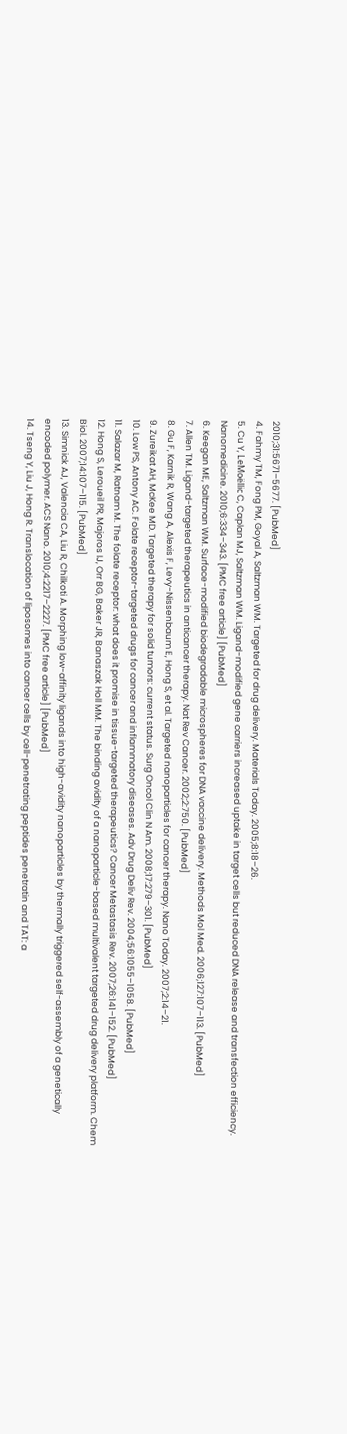2010;31:5671–5677. [PubMed]
4. Fahmy TM, Fong PM, Goyal A, Saltzman WM. Targeted for drug delivery. Materials Today. 2005;8:18–26.
5. Cu Y, LeMoëllic C, Caplan MJ, Saltzman WM. Ligand-modified gene carriers increased uptake in target cells but reduced DNA release and transfection efficiency. Nanomedicine. 2010;6:334–343. [PMC free article] [PubMed]
6. Keegan ME, Saltzman WM. Surface-modified biodegradable microspheres for DNA vaccine delivery. Methods Mol Med. 2006;127:107–113. [PubMed]
7. Allen TM. Ligand-targeted therapeutics in anticancer therapy. Nat Rev Cancer. 2002;2:750. [PubMed]
8. Gu F, Karnik R, Wang A, Alexis F, Levy-Nissenbaum E, Hong S, et al. Targeted nanoparticles for cancer therapy. Nano Today. 2007;2:14–21.
9. Zureikat AH, McKee MD. Targeted therapy for solid tumors: current status. Surg Oncol Clin N Am. 2008;17:279–301. [PubMed]
10. Low PS, Antony AC. Folate receptor-targeted drugs for cancer and inflammatory diseases. Adv Drug Deliv Rev. 2004;56:1055–1058. [PubMed]
11. Salazar M, Ratnam M. The folate receptor: what does it promise in tissue-targeted therapeutics? Cancer Metastasis Rev. 2007;26:141–152. [PubMed]
12. Hong S, Leroueil PR, Majoros IJ, Orr BG, Baker JR, Banaszak Holl MM. The binding avidity of a nanoparticle-based multivalent targeted drug delivery platform. Chem Biol. 2007;14:107–115. [PubMed]
13. Simnick AJ, Valencia CA, Liu R, Chilkoti A. Morphing low-affinity ligands into high-avidity nanoparticles by thermally triggered self-assembly of a genetically encoded polymer. ACS Nano. 2010;4:2217–2227. [PMC free article] [PubMed]
14. Tseng Y, Liu J, Hong R. Translocation of liposomes into cancer cells by cell-penetrating peptides penetratin and TAT: a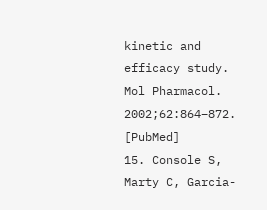kinetic and efficacy study. Mol Pharmacol. 2002;62:864–872. [PubMed]
15. Console S, Marty C, Garcia-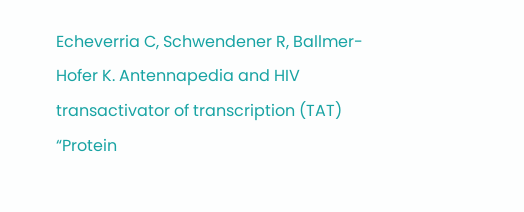Echeverria C, Schwendener R, Ballmer-Hofer K. Antennapedia and HIV transactivator of transcription (TAT) “Protein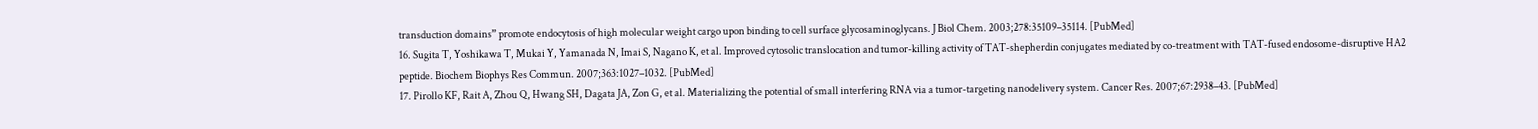transduction domains” promote endocytosis of high molecular weight cargo upon binding to cell surface glycosaminoglycans. J Biol Chem. 2003;278:35109–35114. [PubMed]
16. Sugita T, Yoshikawa T, Mukai Y, Yamanada N, Imai S, Nagano K, et al. Improved cytosolic translocation and tumor-killing activity of TAT-shepherdin conjugates mediated by co-treatment with TAT-fused endosome-disruptive HA2 peptide. Biochem Biophys Res Commun. 2007;363:1027–1032. [PubMed]
17. Pirollo KF, Rait A, Zhou Q, Hwang SH, Dagata JA, Zon G, et al. Materializing the potential of small interfering RNA via a tumor-targeting nanodelivery system. Cancer Res. 2007;67:2938–43. [PubMed]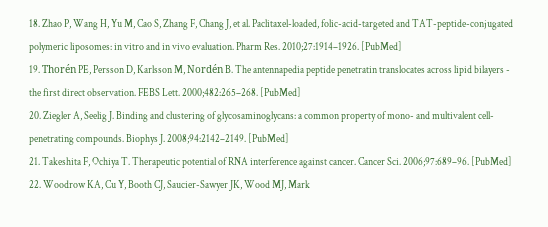18. Zhao P, Wang H, Yu M, Cao S, Zhang F, Chang J, et al. Paclitaxel-loaded, folic-acid-targeted and TAT-peptide-conjugated polymeric liposomes: in vitro and in vivo evaluation. Pharm Res. 2010;27:1914–1926. [PubMed]
19. Thorén PE, Persson D, Karlsson M, Nordén B. The antennapedia peptide penetratin translocates across lipid bilayers - the first direct observation. FEBS Lett. 2000;482:265–268. [PubMed]
20. Ziegler A, Seelig J. Binding and clustering of glycosaminoglycans: a common property of mono- and multivalent cell-penetrating compounds. Biophys J. 2008;94:2142–2149. [PubMed]
21. Takeshita F, Ochiya T. Therapeutic potential of RNA interference against cancer. Cancer Sci. 2006;97:689–96. [PubMed]
22. Woodrow KA, Cu Y, Booth CJ, Saucier-Sawyer JK, Wood MJ, Mark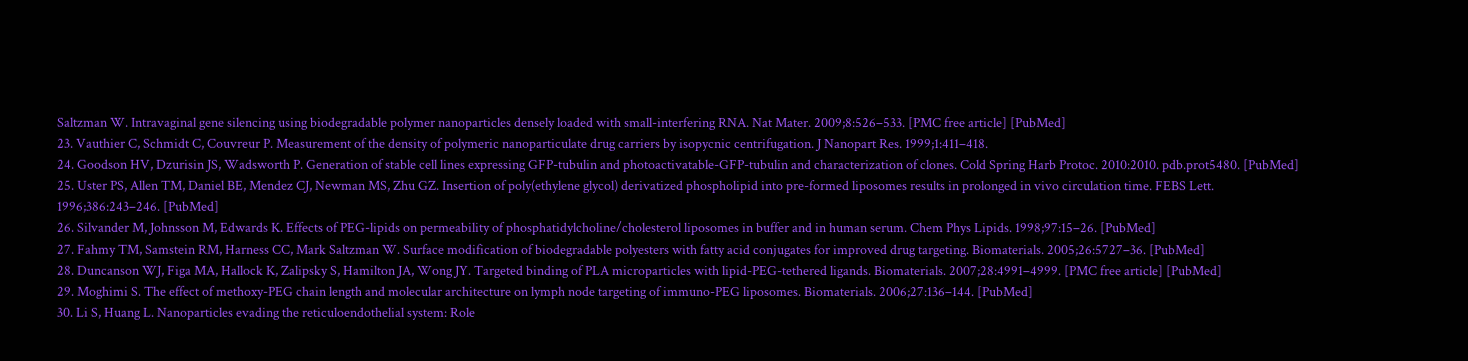Saltzman W. Intravaginal gene silencing using biodegradable polymer nanoparticles densely loaded with small-interfering RNA. Nat Mater. 2009;8:526–533. [PMC free article] [PubMed]
23. Vauthier C, Schmidt C, Couvreur P. Measurement of the density of polymeric nanoparticulate drug carriers by isopycnic centrifugation. J Nanopart Res. 1999;1:411–418.
24. Goodson HV, Dzurisin JS, Wadsworth P. Generation of stable cell lines expressing GFP-tubulin and photoactivatable-GFP-tubulin and characterization of clones. Cold Spring Harb Protoc. 2010:2010. pdb.prot5480. [PubMed]
25. Uster PS, Allen TM, Daniel BE, Mendez CJ, Newman MS, Zhu GZ. Insertion of poly(ethylene glycol) derivatized phospholipid into pre-formed liposomes results in prolonged in vivo circulation time. FEBS Lett. 1996;386:243–246. [PubMed]
26. Silvander M, Johnsson M, Edwards K. Effects of PEG-lipids on permeability of phosphatidylcholine/cholesterol liposomes in buffer and in human serum. Chem Phys Lipids. 1998;97:15–26. [PubMed]
27. Fahmy TM, Samstein RM, Harness CC, Mark Saltzman W. Surface modification of biodegradable polyesters with fatty acid conjugates for improved drug targeting. Biomaterials. 2005;26:5727–36. [PubMed]
28. Duncanson WJ, Figa MA, Hallock K, Zalipsky S, Hamilton JA, Wong JY. Targeted binding of PLA microparticles with lipid-PEG-tethered ligands. Biomaterials. 2007;28:4991–4999. [PMC free article] [PubMed]
29. Moghimi S. The effect of methoxy-PEG chain length and molecular architecture on lymph node targeting of immuno-PEG liposomes. Biomaterials. 2006;27:136–144. [PubMed]
30. Li S, Huang L. Nanoparticles evading the reticuloendothelial system: Role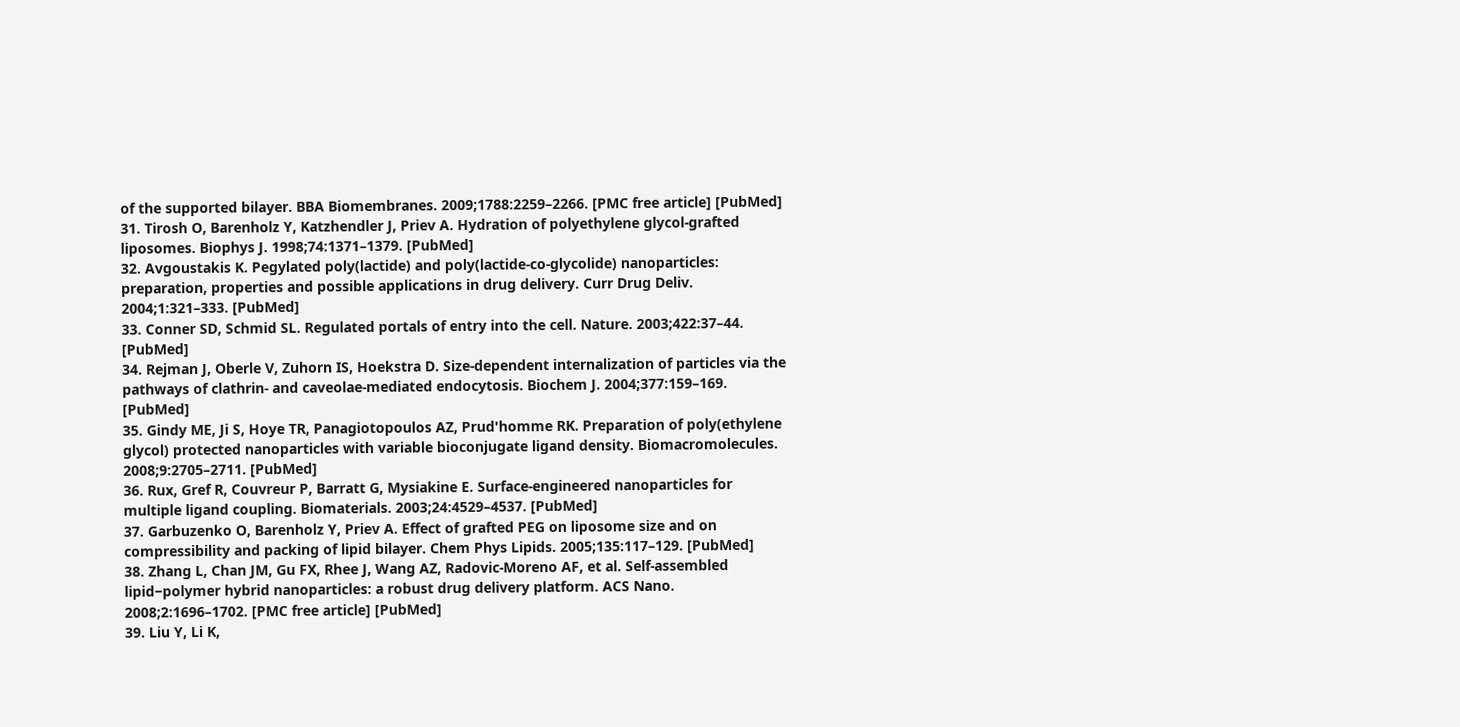of the supported bilayer. BBA Biomembranes. 2009;1788:2259–2266. [PMC free article] [PubMed]
31. Tirosh O, Barenholz Y, Katzhendler J, Priev A. Hydration of polyethylene glycol-grafted liposomes. Biophys J. 1998;74:1371–1379. [PubMed]
32. Avgoustakis K. Pegylated poly(lactide) and poly(lactide-co-glycolide) nanoparticles: preparation, properties and possible applications in drug delivery. Curr Drug Deliv. 2004;1:321–333. [PubMed]
33. Conner SD, Schmid SL. Regulated portals of entry into the cell. Nature. 2003;422:37–44. [PubMed]
34. Rejman J, Oberle V, Zuhorn IS, Hoekstra D. Size-dependent internalization of particles via the pathways of clathrin- and caveolae-mediated endocytosis. Biochem J. 2004;377:159–169. [PubMed]
35. Gindy ME, Ji S, Hoye TR, Panagiotopoulos AZ, Prud'homme RK. Preparation of poly(ethylene glycol) protected nanoparticles with variable bioconjugate ligand density. Biomacromolecules. 2008;9:2705–2711. [PubMed]
36. Rux, Gref R, Couvreur P, Barratt G, Mysiakine E. Surface-engineered nanoparticles for multiple ligand coupling. Biomaterials. 2003;24:4529–4537. [PubMed]
37. Garbuzenko O, Barenholz Y, Priev A. Effect of grafted PEG on liposome size and on compressibility and packing of lipid bilayer. Chem Phys Lipids. 2005;135:117–129. [PubMed]
38. Zhang L, Chan JM, Gu FX, Rhee J, Wang AZ, Radovic-Moreno AF, et al. Self-assembled lipid−polymer hybrid nanoparticles: a robust drug delivery platform. ACS Nano. 2008;2:1696–1702. [PMC free article] [PubMed]
39. Liu Y, Li K,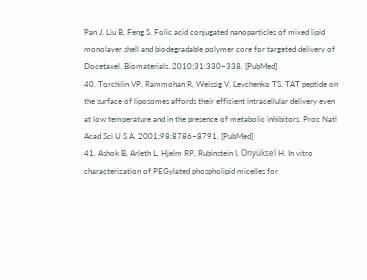Pan J, Liu B, Feng S. Folic acid conjugated nanoparticles of mixed lipid monolayer shell and biodegradable polymer core for targeted delivery of Docetaxel. Biomaterials. 2010;31:330–338. [PubMed]
40. Torchilin VP, Rammohan R, Weissig V, Levchenko TS. TAT peptide on the surface of liposomes affords their efficient intracellular delivery even at low temperature and in the presence of metabolic inhibitors. Proc Natl Acad Sci U S A. 2001;98:8786–8791. [PubMed]
41. Ashok B, Arleth L, Hjelm RP, Rubinstein I, Onyüksel H. In vitro characterization of PEGylated phospholipid micelles for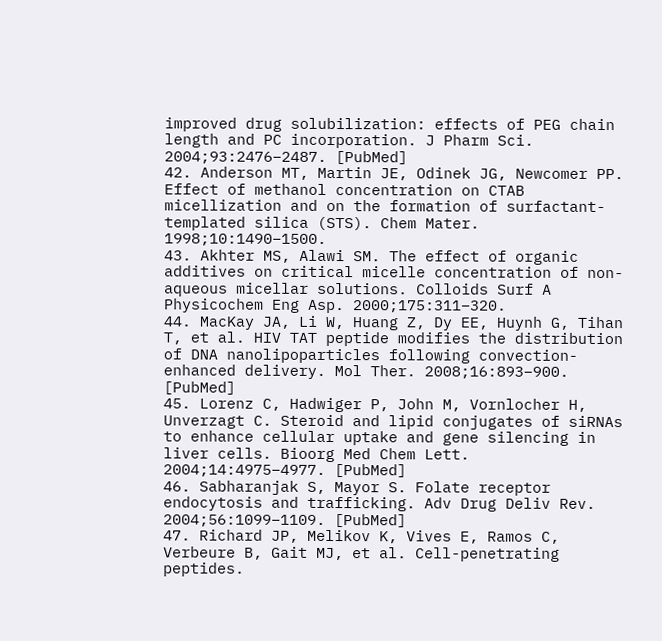improved drug solubilization: effects of PEG chain length and PC incorporation. J Pharm Sci. 2004;93:2476–2487. [PubMed]
42. Anderson MT, Martin JE, Odinek JG, Newcomer PP. Effect of methanol concentration on CTAB micellization and on the formation of surfactant-templated silica (STS). Chem Mater. 1998;10:1490–1500.
43. Akhter MS, Alawi SM. The effect of organic additives on critical micelle concentration of non-aqueous micellar solutions. Colloids Surf A Physicochem Eng Asp. 2000;175:311–320.
44. MacKay JA, Li W, Huang Z, Dy EE, Huynh G, Tihan T, et al. HIV TAT peptide modifies the distribution of DNA nanolipoparticles following convection-enhanced delivery. Mol Ther. 2008;16:893–900. [PubMed]
45. Lorenz C, Hadwiger P, John M, Vornlocher H, Unverzagt C. Steroid and lipid conjugates of siRNAs to enhance cellular uptake and gene silencing in liver cells. Bioorg Med Chem Lett. 2004;14:4975–4977. [PubMed]
46. Sabharanjak S, Mayor S. Folate receptor endocytosis and trafficking. Adv Drug Deliv Rev. 2004;56:1099–1109. [PubMed]
47. Richard JP, Melikov K, Vives E, Ramos C, Verbeure B, Gait MJ, et al. Cell-penetrating peptides.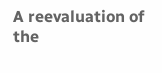A reevaluation of the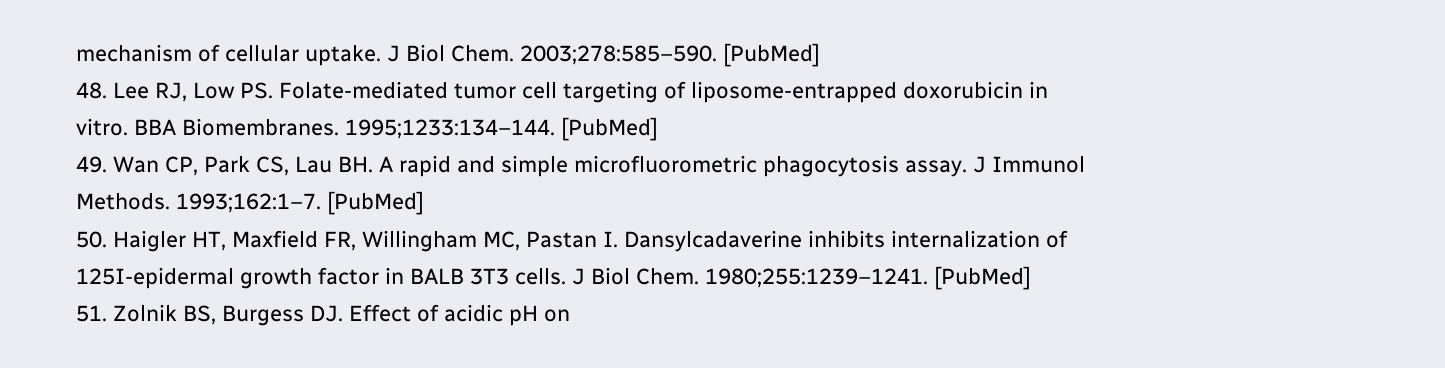mechanism of cellular uptake. J Biol Chem. 2003;278:585–590. [PubMed]
48. Lee RJ, Low PS. Folate-mediated tumor cell targeting of liposome-entrapped doxorubicin in vitro. BBA Biomembranes. 1995;1233:134–144. [PubMed]
49. Wan CP, Park CS, Lau BH. A rapid and simple microfluorometric phagocytosis assay. J Immunol Methods. 1993;162:1–7. [PubMed]
50. Haigler HT, Maxfield FR, Willingham MC, Pastan I. Dansylcadaverine inhibits internalization of 125I-epidermal growth factor in BALB 3T3 cells. J Biol Chem. 1980;255:1239–1241. [PubMed]
51. Zolnik BS, Burgess DJ. Effect of acidic pH on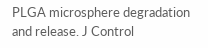PLGA microsphere degradation and release. J Control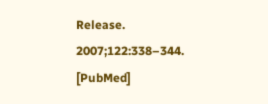Release. 2007;122:338–344. [PubMed]